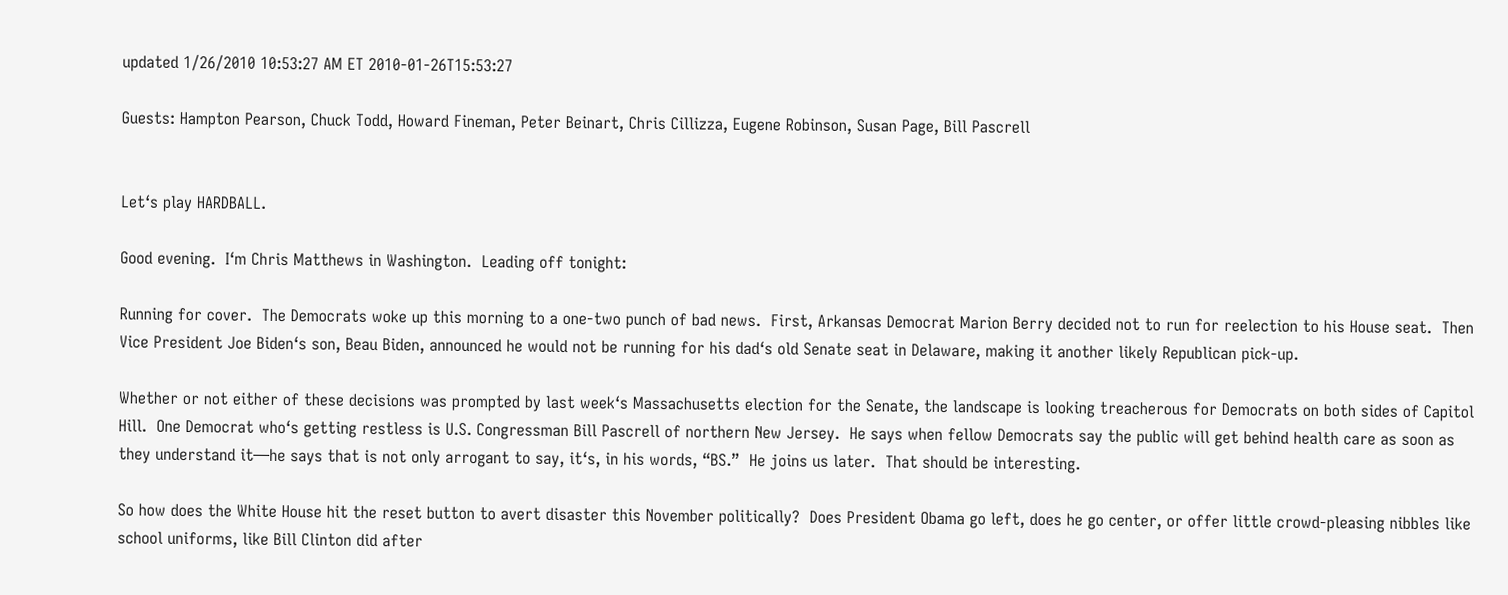updated 1/26/2010 10:53:27 AM ET 2010-01-26T15:53:27

Guests: Hampton Pearson, Chuck Todd, Howard Fineman, Peter Beinart, Chris Cillizza, Eugene Robinson, Susan Page, Bill Pascrell


Let‘s play HARDBALL.

Good evening.  I‘m Chris Matthews in Washington.  Leading off tonight:

Running for cover.  The Democrats woke up this morning to a one-two punch of bad news.  First, Arkansas Democrat Marion Berry decided not to run for reelection to his House seat.  Then Vice President Joe Biden‘s son, Beau Biden, announced he would not be running for his dad‘s old Senate seat in Delaware, making it another likely Republican pick-up.

Whether or not either of these decisions was prompted by last week‘s Massachusetts election for the Senate, the landscape is looking treacherous for Democrats on both sides of Capitol Hill.  One Democrat who‘s getting restless is U.S. Congressman Bill Pascrell of northern New Jersey.  He says when fellow Democrats say the public will get behind health care as soon as they understand it—he says that is not only arrogant to say, it‘s, in his words, “BS.”  He joins us later.  That should be interesting.

So how does the White House hit the reset button to avert disaster this November politically?  Does President Obama go left, does he go center, or offer little crowd-pleasing nibbles like school uniforms, like Bill Clinton did after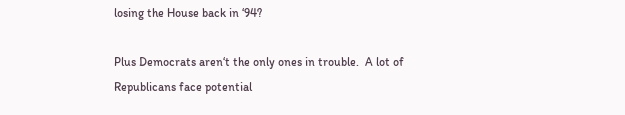losing the House back in ‘94?

Plus Democrats aren‘t the only ones in trouble.  A lot of Republicans face potential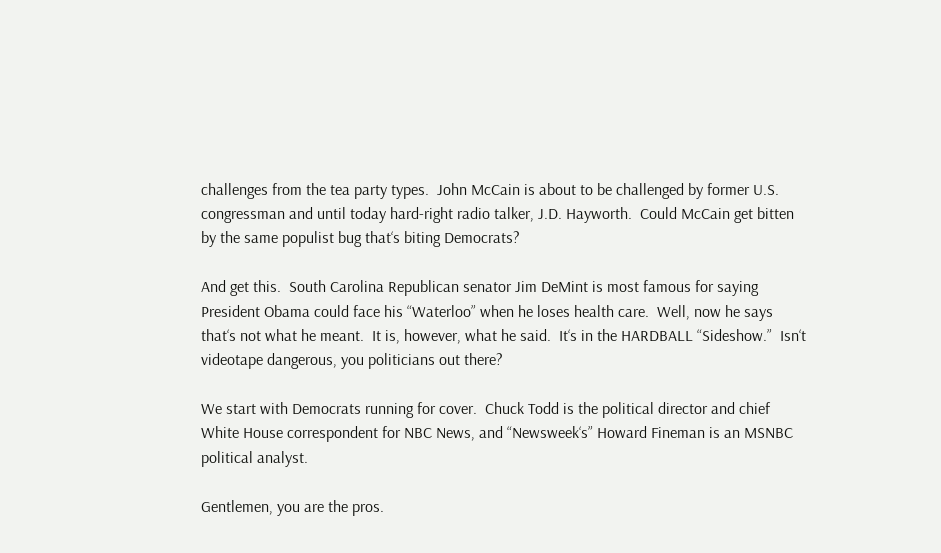challenges from the tea party types.  John McCain is about to be challenged by former U.S. congressman and until today hard-right radio talker, J.D. Hayworth.  Could McCain get bitten by the same populist bug that‘s biting Democrats?

And get this.  South Carolina Republican senator Jim DeMint is most famous for saying President Obama could face his “Waterloo” when he loses health care.  Well, now he says that‘s not what he meant.  It is, however, what he said.  It‘s in the HARDBALL “Sideshow.”  Isn‘t videotape dangerous, you politicians out there?

We start with Democrats running for cover.  Chuck Todd is the political director and chief White House correspondent for NBC News, and “Newsweek‘s” Howard Fineman is an MSNBC political analyst.

Gentlemen, you are the pros.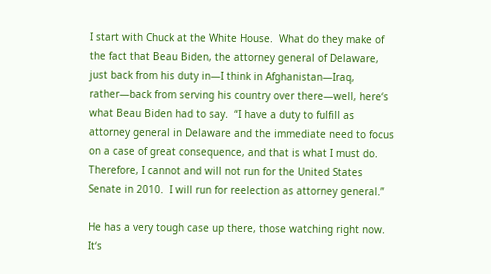I start with Chuck at the White House.  What do they make of the fact that Beau Biden, the attorney general of Delaware, just back from his duty in—I think in Afghanistan—Iraq, rather—back from serving his country over there—well, here‘s what Beau Biden had to say.  “I have a duty to fulfill as attorney general in Delaware and the immediate need to focus on a case of great consequence, and that is what I must do.  Therefore, I cannot and will not run for the United States Senate in 2010.  I will run for reelection as attorney general.”

He has a very tough case up there, those watching right now.  It‘s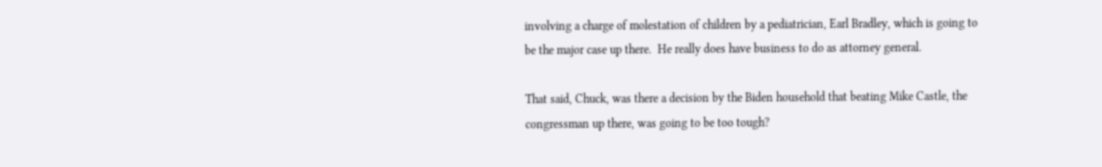involving a charge of molestation of children by a pediatrician, Earl Bradley, which is going to be the major case up there.  He really does have business to do as attorney general.

That said, Chuck, was there a decision by the Biden household that beating Mike Castle, the congressman up there, was going to be too tough?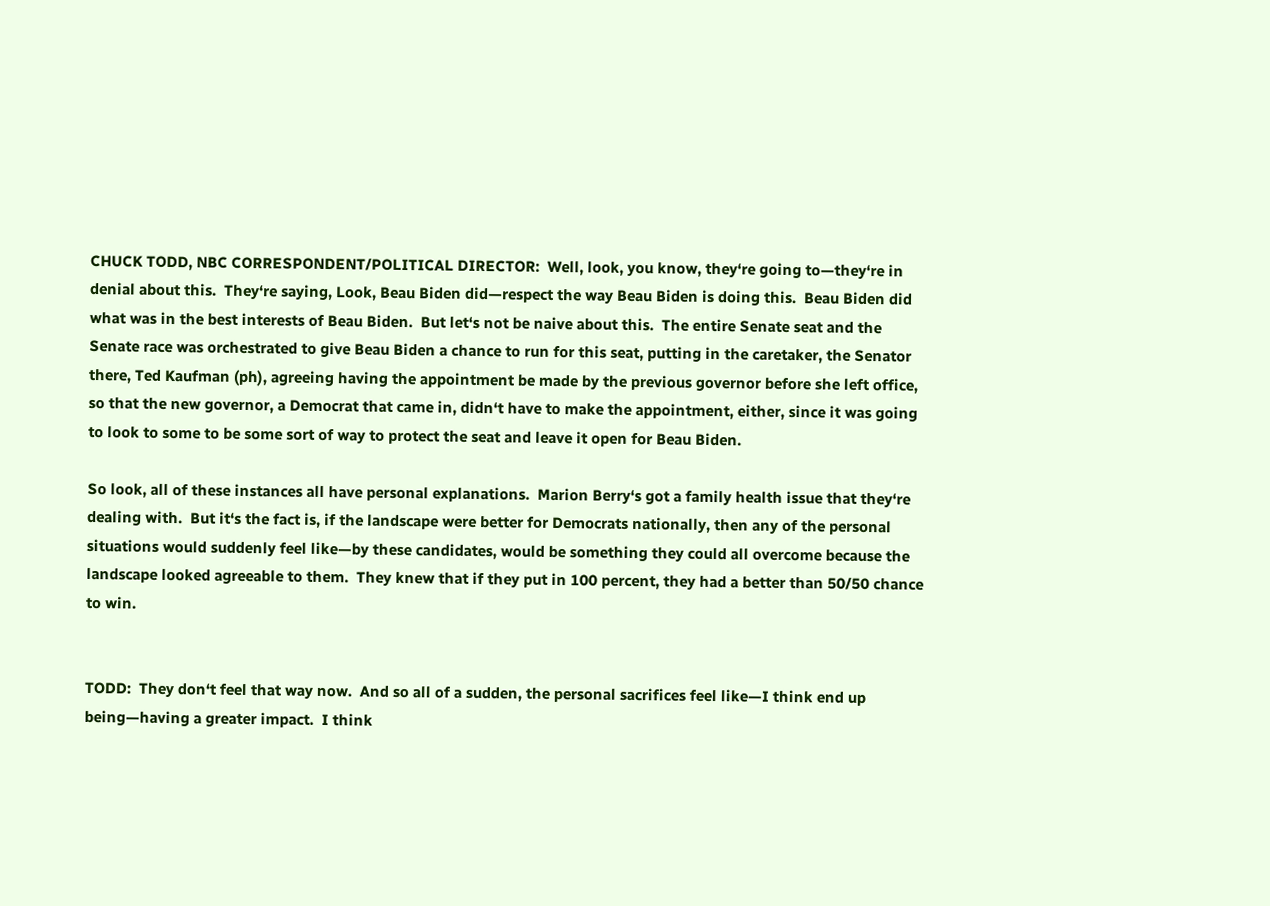CHUCK TODD, NBC CORRESPONDENT/POLITICAL DIRECTOR:  Well, look, you know, they‘re going to—they‘re in denial about this.  They‘re saying, Look, Beau Biden did—respect the way Beau Biden is doing this.  Beau Biden did what was in the best interests of Beau Biden.  But let‘s not be naive about this.  The entire Senate seat and the Senate race was orchestrated to give Beau Biden a chance to run for this seat, putting in the caretaker, the Senator there, Ted Kaufman (ph), agreeing having the appointment be made by the previous governor before she left office, so that the new governor, a Democrat that came in, didn‘t have to make the appointment, either, since it was going to look to some to be some sort of way to protect the seat and leave it open for Beau Biden.

So look, all of these instances all have personal explanations.  Marion Berry‘s got a family health issue that they‘re dealing with.  But it‘s the fact is, if the landscape were better for Democrats nationally, then any of the personal situations would suddenly feel like—by these candidates, would be something they could all overcome because the landscape looked agreeable to them.  They knew that if they put in 100 percent, they had a better than 50/50 chance to win.


TODD:  They don‘t feel that way now.  And so all of a sudden, the personal sacrifices feel like—I think end up being—having a greater impact.  I think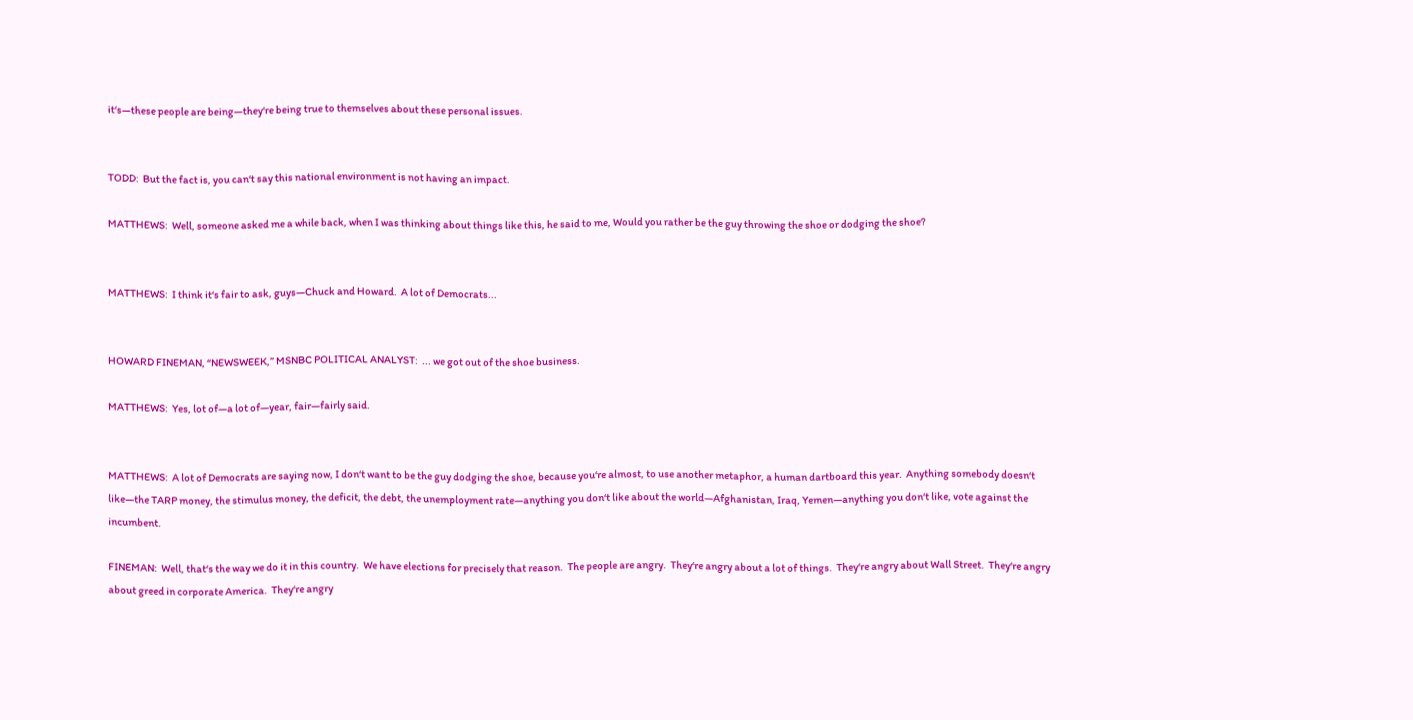it‘s—these people are being—they‘re being true to themselves about these personal issues.


TODD:  But the fact is, you can‘t say this national environment is not having an impact.

MATTHEWS:  Well, someone asked me a while back, when I was thinking about things like this, he said to me, Would you rather be the guy throwing the shoe or dodging the shoe?


MATTHEWS:  I think it‘s fair to ask, guys—Chuck and Howard.  A lot of Democrats...


HOWARD FINEMAN, “NEWSWEEK,” MSNBC POLITICAL ANALYST:  ... we got out of the shoe business.

MATTHEWS:  Yes, lot of—a lot of—year, fair—fairly said.


MATTHEWS:  A lot of Democrats are saying now, I don‘t want to be the guy dodging the shoe, because you‘re almost, to use another metaphor, a human dartboard this year.  Anything somebody doesn‘t like—the TARP money, the stimulus money, the deficit, the debt, the unemployment rate—anything you don‘t like about the world—Afghanistan, Iraq, Yemen—anything you don‘t like, vote against the incumbent.

FINEMAN:  Well, that‘s the way we do it in this country.  We have elections for precisely that reason.  The people are angry.  They‘re angry about a lot of things.  They‘re angry about Wall Street.  They‘re angry about greed in corporate America.  They‘re angry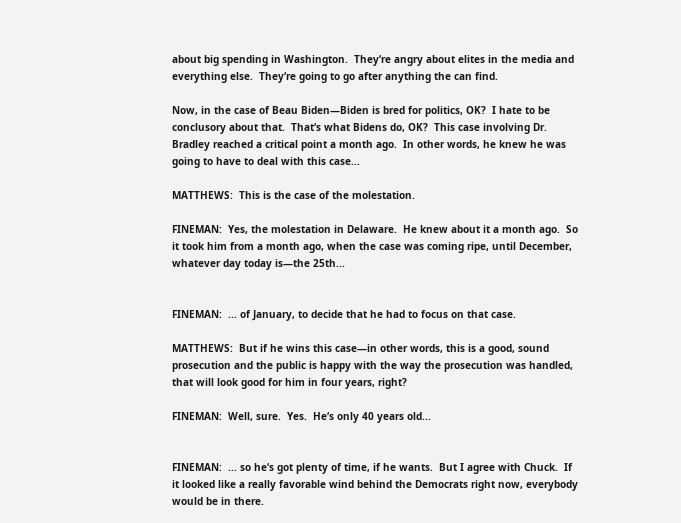about big spending in Washington.  They‘re angry about elites in the media and everything else.  They‘re going to go after anything the can find.

Now, in the case of Beau Biden—Biden is bred for politics, OK?  I hate to be conclusory about that.  That‘s what Bidens do, OK?  This case involving Dr. Bradley reached a critical point a month ago.  In other words, he knew he was going to have to deal with this case...

MATTHEWS:  This is the case of the molestation.

FINEMAN:  Yes, the molestation in Delaware.  He knew about it a month ago.  So it took him from a month ago, when the case was coming ripe, until December, whatever day today is—the 25th...


FINEMAN:  ... of January, to decide that he had to focus on that case.

MATTHEWS:  But if he wins this case—in other words, this is a good, sound prosecution and the public is happy with the way the prosecution was handled, that will look good for him in four years, right?

FINEMAN:  Well, sure.  Yes.  He‘s only 40 years old...


FINEMAN:  ... so he‘s got plenty of time, if he wants.  But I agree with Chuck.  If it looked like a really favorable wind behind the Democrats right now, everybody would be in there.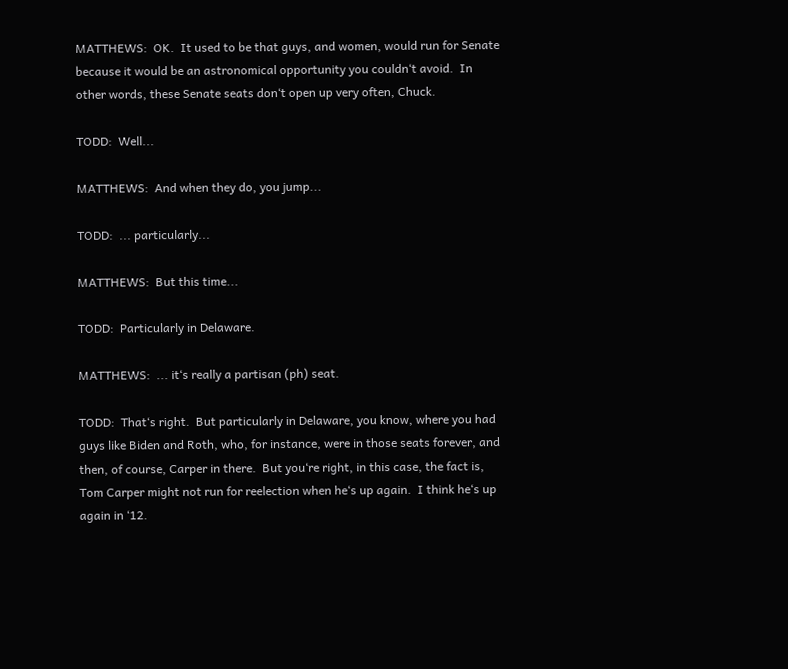MATTHEWS:  OK.  It used to be that guys, and women, would run for Senate because it would be an astronomical opportunity you couldn‘t avoid.  In other words, these Senate seats don‘t open up very often, Chuck.

TODD:  Well...

MATTHEWS:  And when they do, you jump...

TODD:  ... particularly...

MATTHEWS:  But this time...

TODD:  Particularly in Delaware.

MATTHEWS:  ... it‘s really a partisan (ph) seat.

TODD:  That‘s right.  But particularly in Delaware, you know, where you had guys like Biden and Roth, who, for instance, were in those seats forever, and then, of course, Carper in there.  But you‘re right, in this case, the fact is, Tom Carper might not run for reelection when he‘s up again.  I think he‘s up again in ‘12.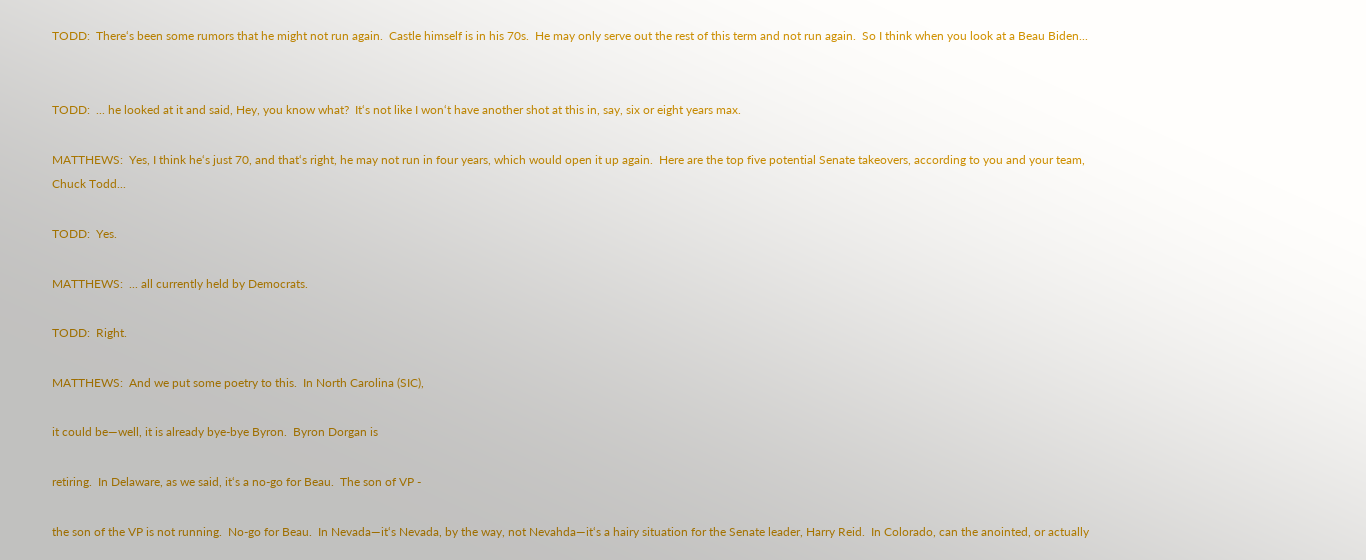TODD:  There‘s been some rumors that he might not run again.  Castle himself is in his 70s.  He may only serve out the rest of this term and not run again.  So I think when you look at a Beau Biden...


TODD:  ... he looked at it and said, Hey, you know what?  It‘s not like I won‘t have another shot at this in, say, six or eight years max.

MATTHEWS:  Yes, I think he‘s just 70, and that‘s right, he may not run in four years, which would open it up again.  Here are the top five potential Senate takeovers, according to you and your team, Chuck Todd...

TODD:  Yes.

MATTHEWS:  ... all currently held by Democrats.

TODD:  Right.

MATTHEWS:  And we put some poetry to this.  In North Carolina (SIC),

it could be—well, it is already bye-bye Byron.  Byron Dorgan is

retiring.  In Delaware, as we said, it‘s a no-go for Beau.  The son of VP -

the son of the VP is not running.  No-go for Beau.  In Nevada—it‘s Nevada, by the way, not Nevahda—it‘s a hairy situation for the Senate leader, Harry Reid.  In Colorado, can the anointed, or actually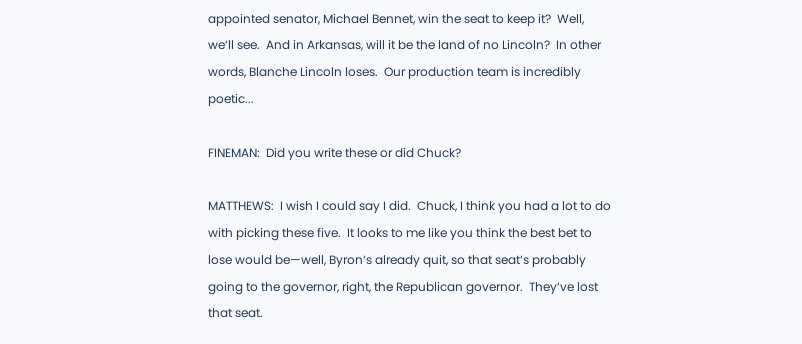appointed senator, Michael Bennet, win the seat to keep it?  Well, we‘ll see.  And in Arkansas, will it be the land of no Lincoln?  In other words, Blanche Lincoln loses.  Our production team is incredibly poetic...

FINEMAN:  Did you write these or did Chuck?

MATTHEWS:  I wish I could say I did.  Chuck, I think you had a lot to do with picking these five.  It looks to me like you think the best bet to lose would be—well, Byron‘s already quit, so that seat‘s probably going to the governor, right, the Republican governor.  They‘ve lost that seat.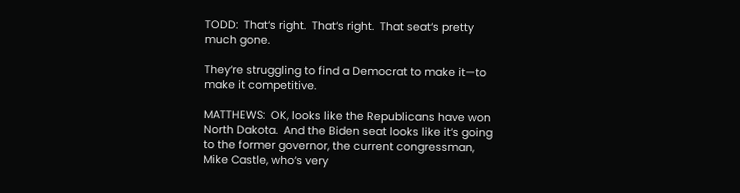TODD:  That‘s right.  That‘s right.  That seat‘s pretty much gone.

They‘re struggling to find a Democrat to make it—to make it competitive.

MATTHEWS:  OK, looks like the Republicans have won North Dakota.  And the Biden seat looks like it‘s going to the former governor, the current congressman, Mike Castle, who‘s very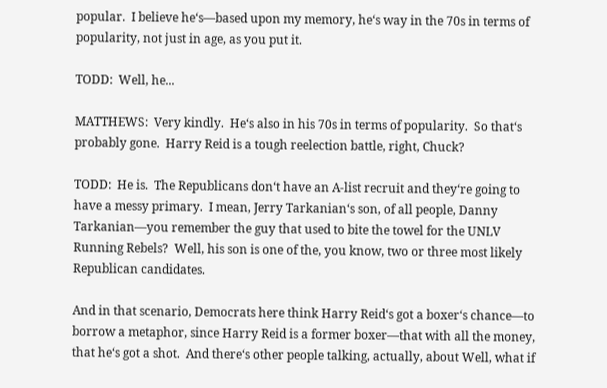popular.  I believe he‘s—based upon my memory, he‘s way in the 70s in terms of popularity, not just in age, as you put it.

TODD:  Well, he...

MATTHEWS:  Very kindly.  He‘s also in his 70s in terms of popularity.  So that‘s probably gone.  Harry Reid is a tough reelection battle, right, Chuck?

TODD:  He is.  The Republicans don‘t have an A-list recruit and they‘re going to have a messy primary.  I mean, Jerry Tarkanian‘s son, of all people, Danny Tarkanian—you remember the guy that used to bite the towel for the UNLV Running Rebels?  Well, his son is one of the, you know, two or three most likely Republican candidates.

And in that scenario, Democrats here think Harry Reid‘s got a boxer‘s chance—to borrow a metaphor, since Harry Reid is a former boxer—that with all the money, that he‘s got a shot.  And there‘s other people talking, actually, about Well, what if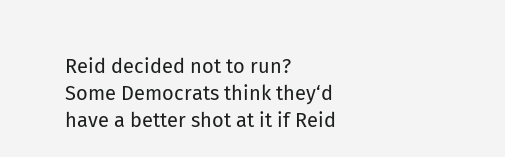Reid decided not to run?  Some Democrats think they‘d have a better shot at it if Reid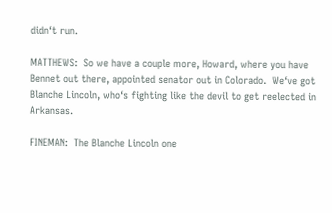didn‘t run.

MATTHEWS:  So we have a couple more, Howard, where you have Bennet out there, appointed senator out in Colorado.  We‘ve got Blanche Lincoln, who‘s fighting like the devil to get reelected in Arkansas.

FINEMAN:  The Blanche Lincoln one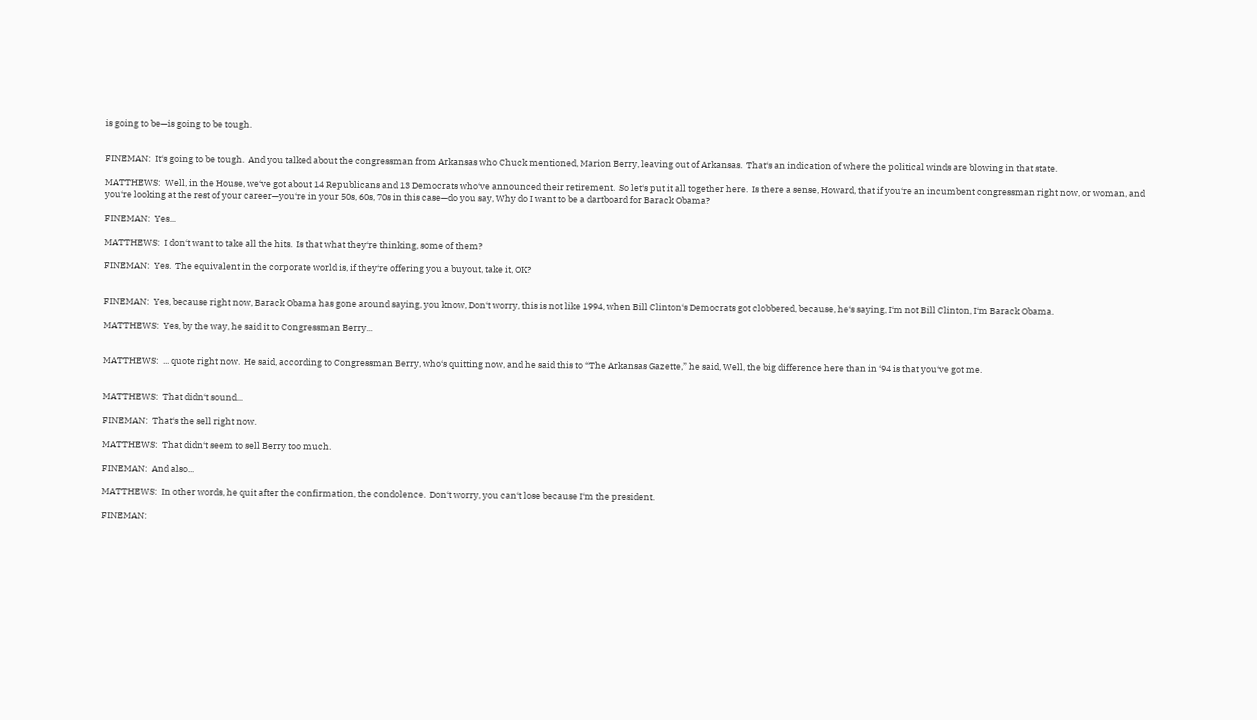is going to be—is going to be tough.


FINEMAN:  It‘s going to be tough.  And you talked about the congressman from Arkansas who Chuck mentioned, Marion Berry, leaving out of Arkansas.  That‘s an indication of where the political winds are blowing in that state.

MATTHEWS:  Well, in the House, we‘ve got about 14 Republicans and 13 Democrats who‘ve announced their retirement.  So let‘s put it all together here.  Is there a sense, Howard, that if you‘re an incumbent congressman right now, or woman, and you‘re looking at the rest of your career—you‘re in your 50s, 60s, 70s in this case—do you say, Why do I want to be a dartboard for Barack Obama?

FINEMAN:  Yes...

MATTHEWS:  I don‘t want to take all the hits.  Is that what they‘re thinking, some of them?

FINEMAN:  Yes.  The equivalent in the corporate world is, if they‘re offering you a buyout, take it, OK?


FINEMAN:  Yes, because right now, Barack Obama has gone around saying, you know, Don‘t worry, this is not like 1994, when Bill Clinton‘s Democrats got clobbered, because, he‘s saying, I‘m not Bill Clinton, I‘m Barack Obama.

MATTHEWS:  Yes, by the way, he said it to Congressman Berry...


MATTHEWS:  ... quote right now.  He said, according to Congressman Berry, who‘s quitting now, and he said this to “The Arkansas Gazette,” he said, Well, the big difference here than in ‘94 is that you‘ve got me.


MATTHEWS:  That didn‘t sound...

FINEMAN:  That‘s the sell right now.

MATTHEWS:  That didn‘t seem to sell Berry too much.

FINEMAN:  And also...

MATTHEWS:  In other words, he quit after the confirmation, the condolence.  Don‘t worry, you can‘t lose because I‘m the president.

FINEMAN: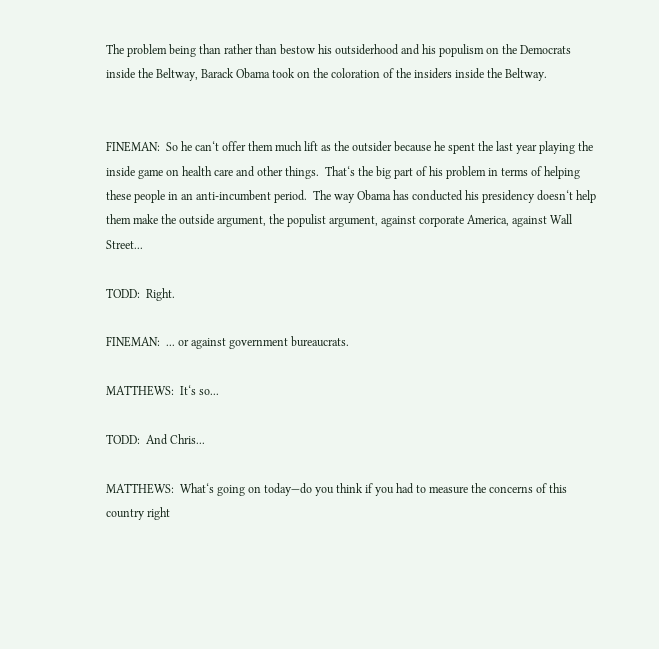The problem being than rather than bestow his outsiderhood and his populism on the Democrats inside the Beltway, Barack Obama took on the coloration of the insiders inside the Beltway.


FINEMAN:  So he can‘t offer them much lift as the outsider because he spent the last year playing the inside game on health care and other things.  That‘s the big part of his problem in terms of helping these people in an anti-incumbent period.  The way Obama has conducted his presidency doesn‘t help them make the outside argument, the populist argument, against corporate America, against Wall Street...

TODD:  Right.

FINEMAN:  ... or against government bureaucrats.

MATTHEWS:  It‘s so...

TODD:  And Chris...

MATTHEWS:  What‘s going on today—do you think if you had to measure the concerns of this country right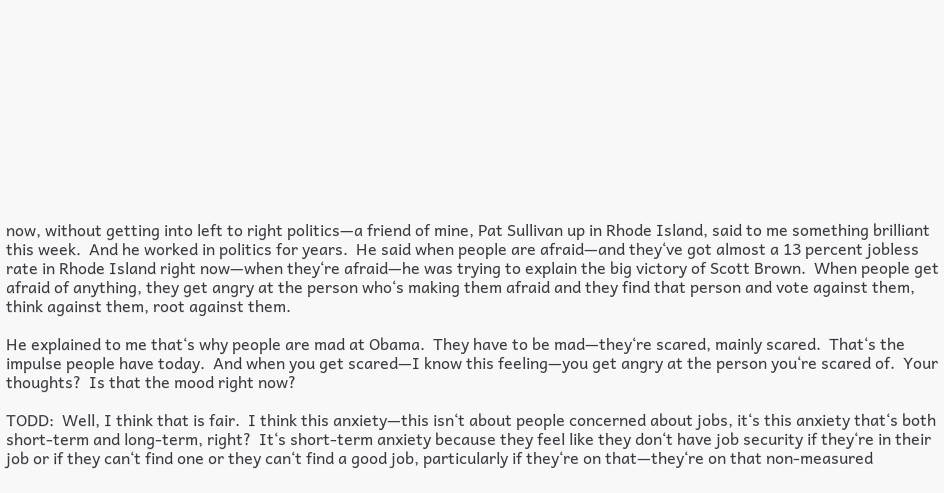now, without getting into left to right politics—a friend of mine, Pat Sullivan up in Rhode Island, said to me something brilliant this week.  And he worked in politics for years.  He said when people are afraid—and they‘ve got almost a 13 percent jobless rate in Rhode Island right now—when they‘re afraid—he was trying to explain the big victory of Scott Brown.  When people get afraid of anything, they get angry at the person who‘s making them afraid and they find that person and vote against them, think against them, root against them.

He explained to me that‘s why people are mad at Obama.  They have to be mad—they‘re scared, mainly scared.  That‘s the impulse people have today.  And when you get scared—I know this feeling—you get angry at the person you‘re scared of.  Your thoughts?  Is that the mood right now?

TODD:  Well, I think that is fair.  I think this anxiety—this isn‘t about people concerned about jobs, it‘s this anxiety that‘s both short-term and long-term, right?  It‘s short-term anxiety because they feel like they don‘t have job security if they‘re in their job or if they can‘t find one or they can‘t find a good job, particularly if they‘re on that—they‘re on that non-measured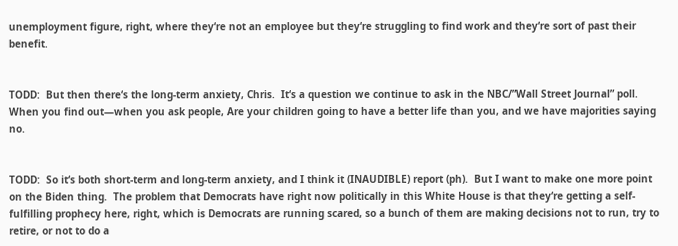unemployment figure, right, where they‘re not an employee but they‘re struggling to find work and they‘re sort of past their benefit.


TODD:  But then there‘s the long-term anxiety, Chris.  It‘s a question we continue to ask in the NBC/”Wall Street Journal” poll.  When you find out—when you ask people, Are your children going to have a better life than you, and we have majorities saying no.


TODD:  So it‘s both short-term and long-term anxiety, and I think it (INAUDIBLE) report (ph).  But I want to make one more point on the Biden thing.  The problem that Democrats have right now politically in this White House is that they‘re getting a self-fulfilling prophecy here, right, which is Democrats are running scared, so a bunch of them are making decisions not to run, try to retire, or not to do a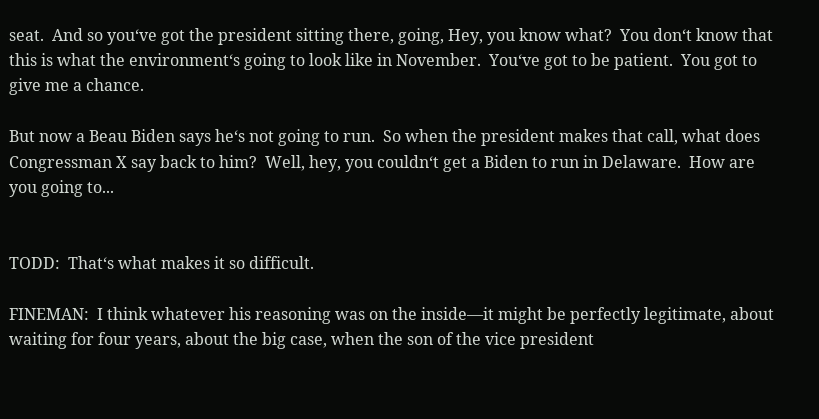seat.  And so you‘ve got the president sitting there, going, Hey, you know what?  You don‘t know that this is what the environment‘s going to look like in November.  You‘ve got to be patient.  You got to give me a chance.

But now a Beau Biden says he‘s not going to run.  So when the president makes that call, what does Congressman X say back to him?  Well, hey, you couldn‘t get a Biden to run in Delaware.  How are you going to...


TODD:  That‘s what makes it so difficult.

FINEMAN:  I think whatever his reasoning was on the inside—it might be perfectly legitimate, about waiting for four years, about the big case, when the son of the vice president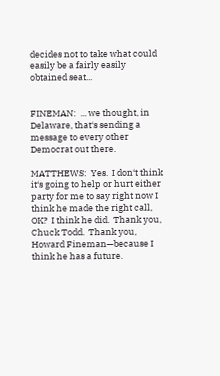decides not to take what could easily be a fairly easily obtained seat...


FINEMAN:  ... we thought, in Delaware, that‘s sending a message to every other Democrat out there.

MATTHEWS:  Yes.  I don‘t think it‘s going to help or hurt either party for me to say right now I think he made the right call, OK?  I think he did.  Thank you, Chuck Todd.  Thank you, Howard Fineman—because I think he has a future.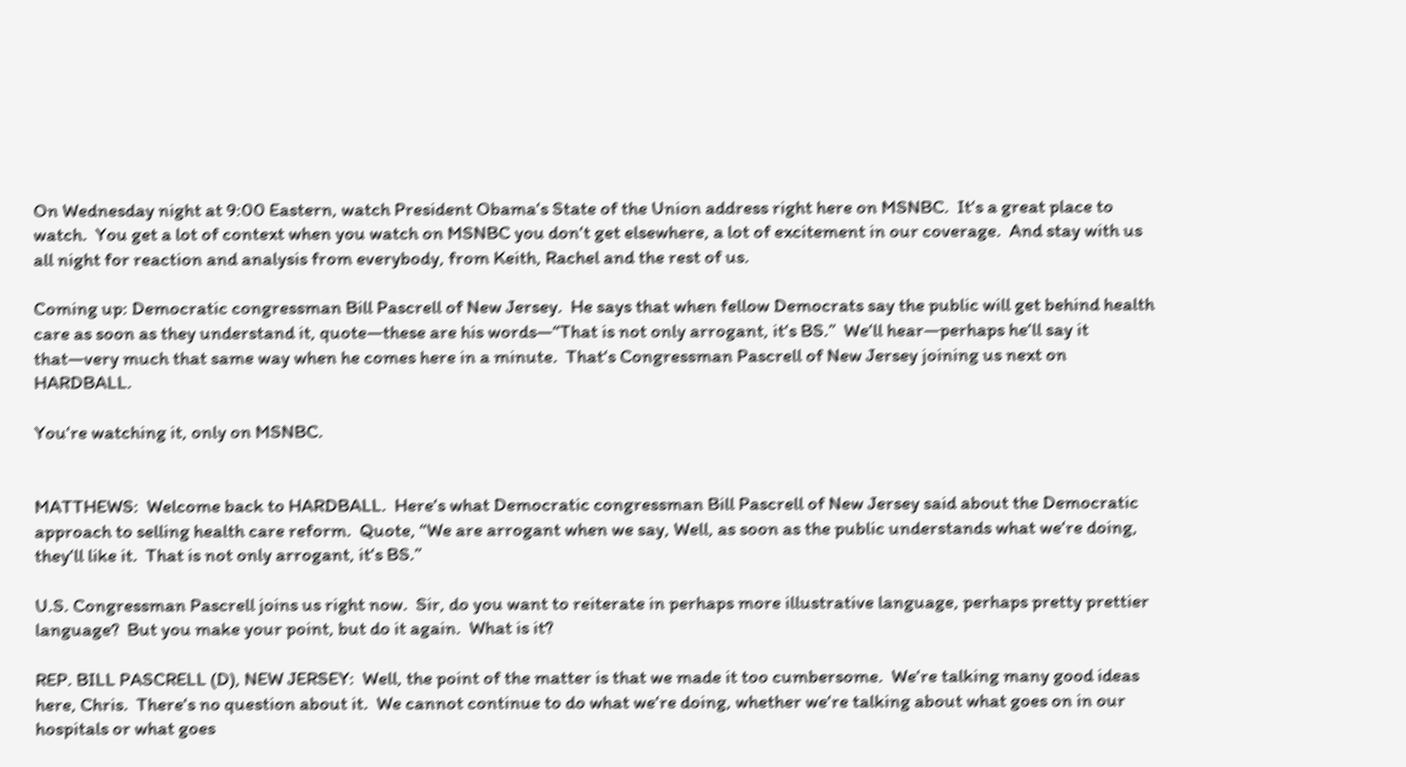On Wednesday night at 9:00 Eastern, watch President Obama‘s State of the Union address right here on MSNBC.  It‘s a great place to watch.  You get a lot of context when you watch on MSNBC you don‘t get elsewhere, a lot of excitement in our coverage.  And stay with us all night for reaction and analysis from everybody, from Keith, Rachel and the rest of us.

Coming up: Democratic congressman Bill Pascrell of New Jersey.  He says that when fellow Democrats say the public will get behind health care as soon as they understand it, quote—these are his words—“That is not only arrogant, it‘s BS.”  We‘ll hear—perhaps he‘ll say it that—very much that same way when he comes here in a minute.  That‘s Congressman Pascrell of New Jersey joining us next on HARDBALL.

You‘re watching it, only on MSNBC.


MATTHEWS:  Welcome back to HARDBALL.  Here‘s what Democratic congressman Bill Pascrell of New Jersey said about the Democratic approach to selling health care reform.  Quote, “We are arrogant when we say, Well, as soon as the public understands what we‘re doing, they‘ll like it.  That is not only arrogant, it‘s BS.”

U.S. Congressman Pascrell joins us right now.  Sir, do you want to reiterate in perhaps more illustrative language, perhaps pretty prettier language?  But you make your point, but do it again.  What is it?

REP. BILL PASCRELL (D), NEW JERSEY:  Well, the point of the matter is that we made it too cumbersome.  We‘re talking many good ideas here, Chris.  There‘s no question about it.  We cannot continue to do what we‘re doing, whether we‘re talking about what goes on in our hospitals or what goes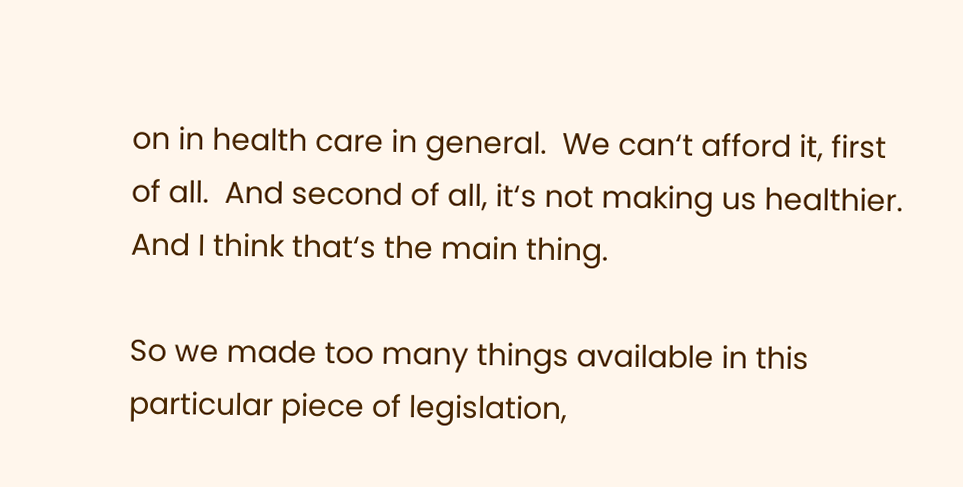on in health care in general.  We can‘t afford it, first of all.  And second of all, it‘s not making us healthier.  And I think that‘s the main thing.

So we made too many things available in this particular piece of legislation,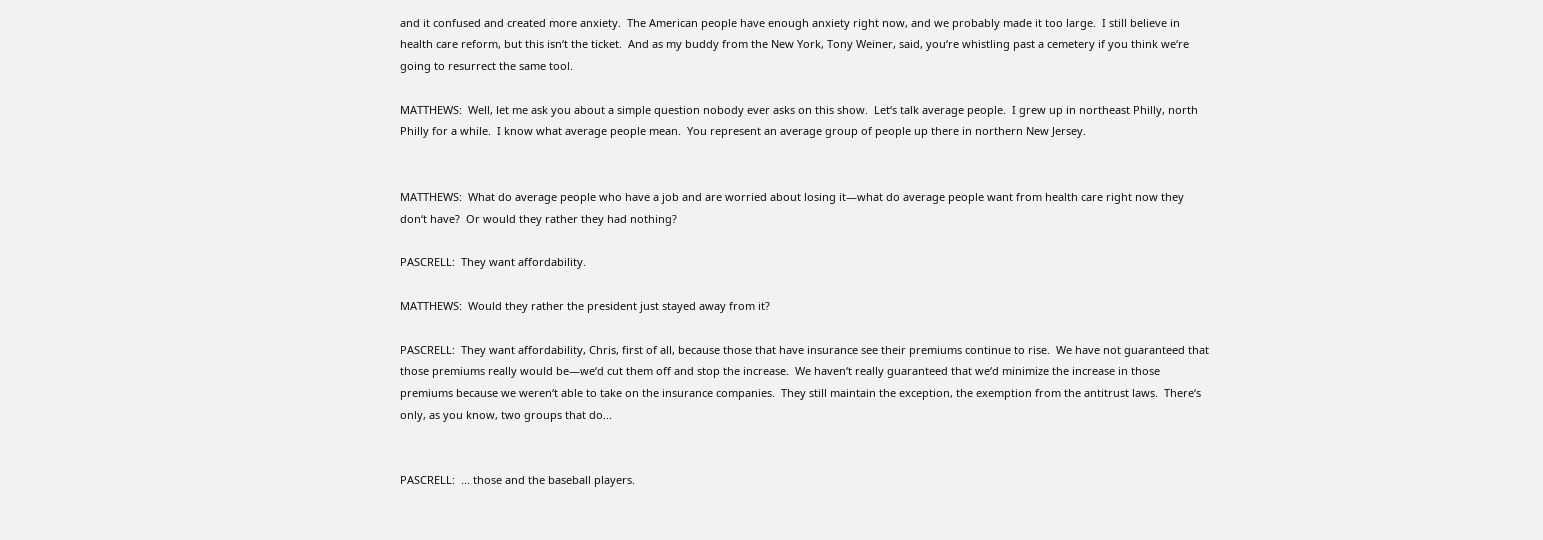and it confused and created more anxiety.  The American people have enough anxiety right now, and we probably made it too large.  I still believe in health care reform, but this isn‘t the ticket.  And as my buddy from the New York, Tony Weiner, said, you‘re whistling past a cemetery if you think we‘re going to resurrect the same tool.

MATTHEWS:  Well, let me ask you about a simple question nobody ever asks on this show.  Let‘s talk average people.  I grew up in northeast Philly, north Philly for a while.  I know what average people mean.  You represent an average group of people up there in northern New Jersey.


MATTHEWS:  What do average people who have a job and are worried about losing it—what do average people want from health care right now they don‘t have?  Or would they rather they had nothing?

PASCRELL:  They want affordability.

MATTHEWS:  Would they rather the president just stayed away from it?

PASCRELL:  They want affordability, Chris, first of all, because those that have insurance see their premiums continue to rise.  We have not guaranteed that those premiums really would be—we‘d cut them off and stop the increase.  We haven‘t really guaranteed that we‘d minimize the increase in those premiums because we weren‘t able to take on the insurance companies.  They still maintain the exception, the exemption from the antitrust laws.  There‘s only, as you know, two groups that do...


PASCRELL:  ... those and the baseball players.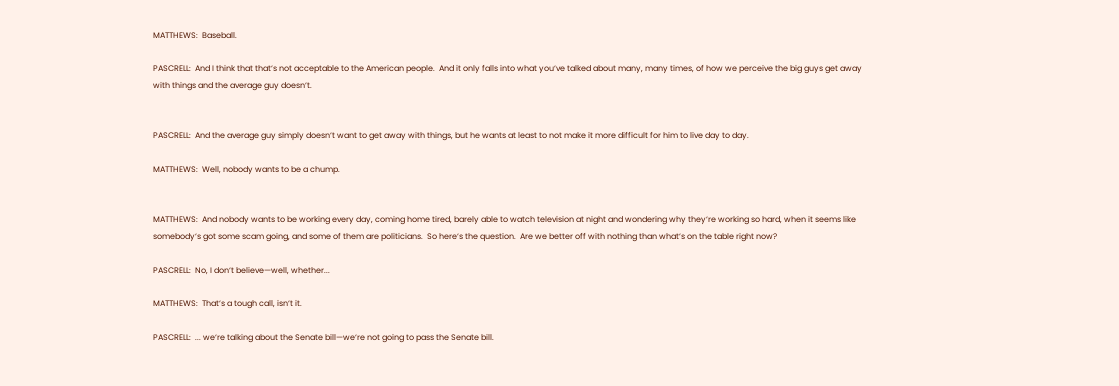MATTHEWS:  Baseball.

PASCRELL:  And I think that that‘s not acceptable to the American people.  And it only falls into what you‘ve talked about many, many times, of how we perceive the big guys get away with things and the average guy doesn‘t.


PASCRELL:  And the average guy simply doesn‘t want to get away with things, but he wants at least to not make it more difficult for him to live day to day.

MATTHEWS:  Well, nobody wants to be a chump.


MATTHEWS:  And nobody wants to be working every day, coming home tired, barely able to watch television at night and wondering why they‘re working so hard, when it seems like somebody‘s got some scam going, and some of them are politicians.  So here‘s the question.  Are we better off with nothing than what‘s on the table right now?

PASCRELL:  No, I don‘t believe—well, whether...

MATTHEWS:  That‘s a tough call, isn‘t it.

PASCRELL:  ... we‘re talking about the Senate bill—we‘re not going to pass the Senate bill.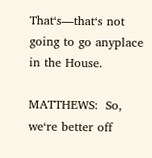That‘s—that‘s not going to go anyplace in the House.

MATTHEWS:  So, we‘re better off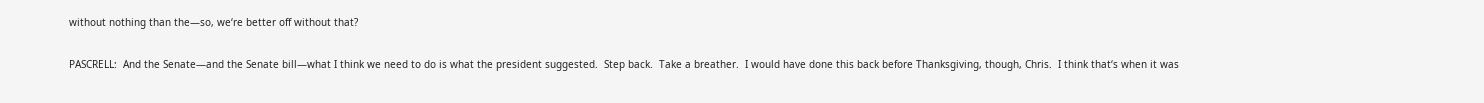without nothing than the—so, we‘re better off without that?

PASCRELL:  And the Senate—and the Senate bill—what I think we need to do is what the president suggested.  Step back.  Take a breather.  I would have done this back before Thanksgiving, though, Chris.  I think that‘s when it was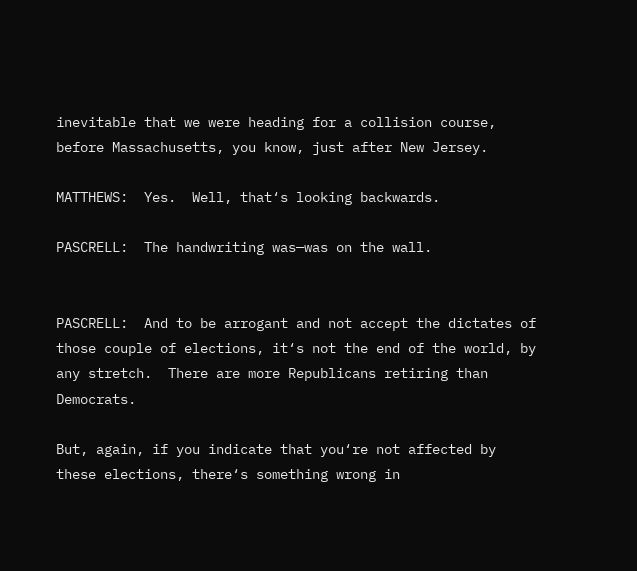inevitable that we were heading for a collision course, before Massachusetts, you know, just after New Jersey.

MATTHEWS:  Yes.  Well, that‘s looking backwards.

PASCRELL:  The handwriting was—was on the wall.


PASCRELL:  And to be arrogant and not accept the dictates of those couple of elections, it‘s not the end of the world, by any stretch.  There are more Republicans retiring than Democrats.

But, again, if you indicate that you‘re not affected by these elections, there‘s something wrong in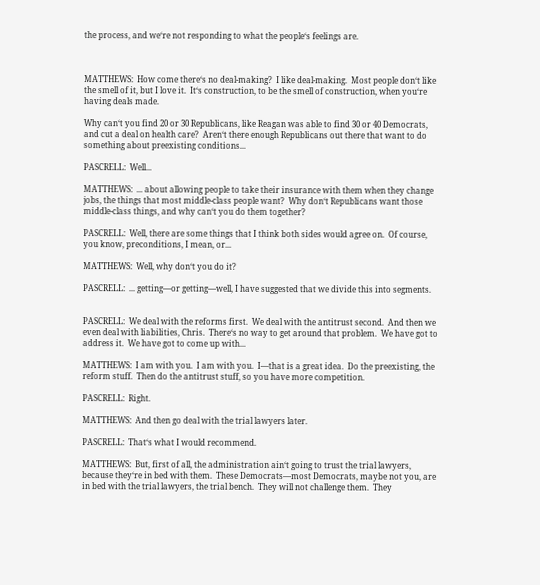the process, and we‘re not responding to what the people‘s feelings are.



MATTHEWS:  How come there‘s no deal-making?  I like deal-making.  Most people don‘t like the smell of it, but I love it.  It‘s construction, to be the smell of construction, when you‘re having deals made.

Why can‘t you find 20 or 30 Republicans, like Reagan was able to find 30 or 40 Democrats, and cut a deal on health care?  Aren‘t there enough Republicans out there that want to do something about preexisting conditions...

PASCRELL:  Well...

MATTHEWS:  ... about allowing people to take their insurance with them when they change jobs, the things that most middle-class people want?  Why don‘t Republicans want those middle-class things, and why can‘t you do them together?

PASCRELL:  Well, there are some things that I think both sides would agree on.  Of course, you know, preconditions, I mean, or...

MATTHEWS:  Well, why don‘t you do it?

PASCRELL:  ... getting—or getting—well, I have suggested that we divide this into segments.


PASCRELL:  We deal with the reforms first.  We deal with the antitrust second.  And then we even deal with liabilities, Chris.  There‘s no way to get around that problem.  We have got to address it.  We have got to come up with...

MATTHEWS:  I am with you.  I am with you.  I—that is a great idea.  Do the preexisting, the reform stuff.  Then do the antitrust stuff, so you have more competition.

PASCRELL:  Right.

MATTHEWS:  And then go deal with the trial lawyers later.

PASCRELL:  That‘s what I would recommend.

MATTHEWS:  But, first of all, the administration ain‘t going to trust the trial lawyers, because they‘re in bed with them.  These Democrats—most Democrats, maybe not you, are in bed with the trial lawyers, the trial bench.  They will not challenge them.  They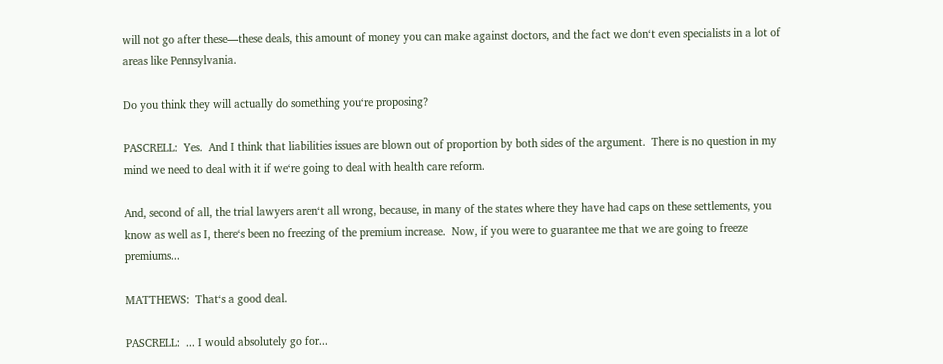will not go after these—these deals, this amount of money you can make against doctors, and the fact we don‘t even specialists in a lot of areas like Pennsylvania.

Do you think they will actually do something you‘re proposing?

PASCRELL:  Yes.  And I think that liabilities issues are blown out of proportion by both sides of the argument.  There is no question in my mind we need to deal with it if we‘re going to deal with health care reform.

And, second of all, the trial lawyers aren‘t all wrong, because, in many of the states where they have had caps on these settlements, you know as well as I, there‘s been no freezing of the premium increase.  Now, if you were to guarantee me that we are going to freeze premiums...

MATTHEWS:  That‘s a good deal.

PASCRELL:  ... I would absolutely go for...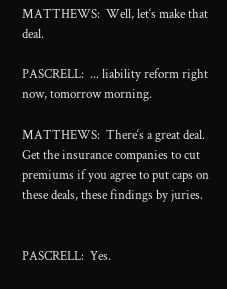MATTHEWS:  Well, let‘s make that deal.

PASCRELL:  ... liability reform right now, tomorrow morning.

MATTHEWS:  There‘s a great deal.  Get the insurance companies to cut premiums if you agree to put caps on these deals, these findings by juries.


PASCRELL:  Yes.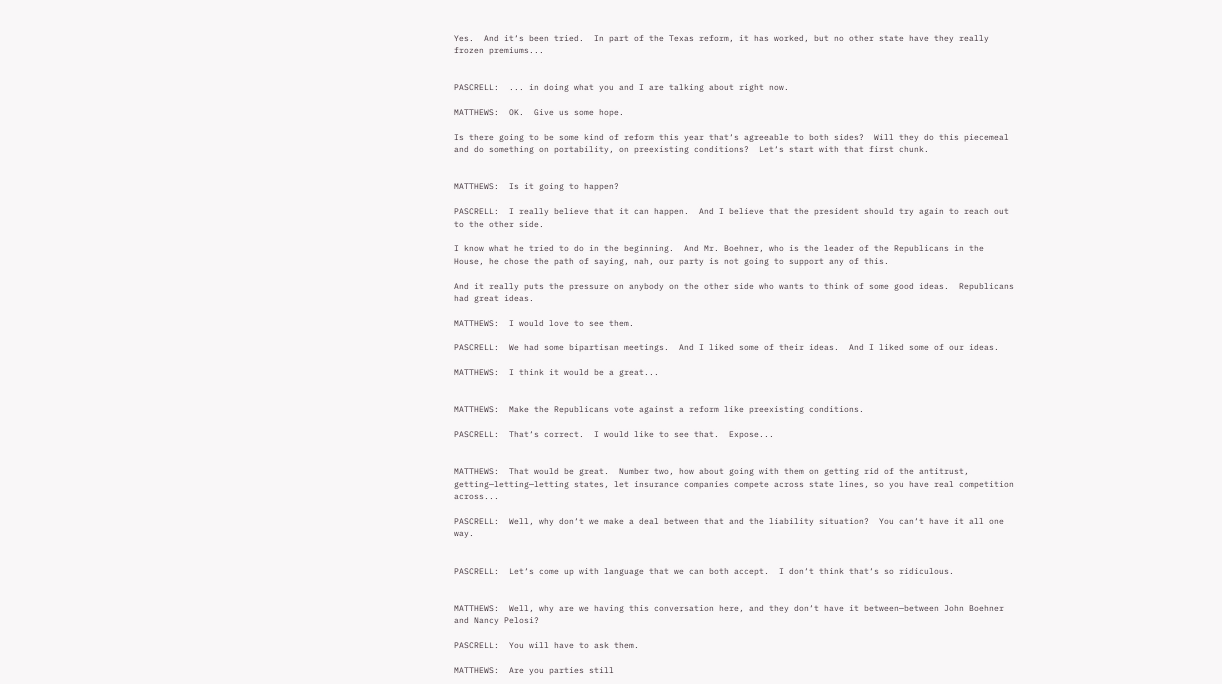Yes.  And it‘s been tried.  In part of the Texas reform, it has worked, but no other state have they really frozen premiums...


PASCRELL:  ... in doing what you and I are talking about right now.

MATTHEWS:  OK.  Give us some hope.

Is there going to be some kind of reform this year that‘s agreeable to both sides?  Will they do this piecemeal and do something on portability, on preexisting conditions?  Let‘s start with that first chunk.


MATTHEWS:  Is it going to happen?

PASCRELL:  I really believe that it can happen.  And I believe that the president should try again to reach out to the other side.

I know what he tried to do in the beginning.  And Mr. Boehner, who is the leader of the Republicans in the House, he chose the path of saying, nah, our party is not going to support any of this.

And it really puts the pressure on anybody on the other side who wants to think of some good ideas.  Republicans had great ideas.

MATTHEWS:  I would love to see them.

PASCRELL:  We had some bipartisan meetings.  And I liked some of their ideas.  And I liked some of our ideas.

MATTHEWS:  I think it would be a great...


MATTHEWS:  Make the Republicans vote against a reform like preexisting conditions.

PASCRELL:  That‘s correct.  I would like to see that.  Expose...


MATTHEWS:  That would be great.  Number two, how about going with them on getting rid of the antitrust, getting—letting—letting states, let insurance companies compete across state lines, so you have real competition across...

PASCRELL:  Well, why don‘t we make a deal between that and the liability situation?  You can‘t have it all one way.


PASCRELL:  Let‘s come up with language that we can both accept.  I don‘t think that‘s so ridiculous.


MATTHEWS:  Well, why are we having this conversation here, and they don‘t have it between—between John Boehner and Nancy Pelosi?

PASCRELL:  You will have to ask them.

MATTHEWS:  Are you parties still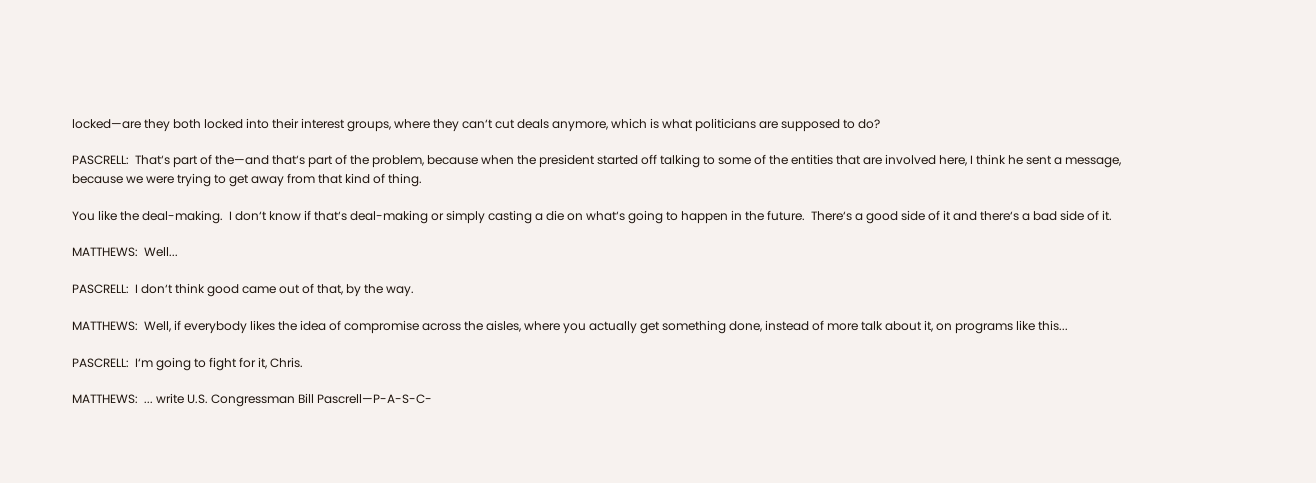locked—are they both locked into their interest groups, where they can‘t cut deals anymore, which is what politicians are supposed to do?

PASCRELL:  That‘s part of the—and that‘s part of the problem, because when the president started off talking to some of the entities that are involved here, I think he sent a message, because we were trying to get away from that kind of thing.

You like the deal-making.  I don‘t know if that‘s deal-making or simply casting a die on what‘s going to happen in the future.  There‘s a good side of it and there‘s a bad side of it.

MATTHEWS:  Well...

PASCRELL:  I don‘t think good came out of that, by the way.

MATTHEWS:  Well, if everybody likes the idea of compromise across the aisles, where you actually get something done, instead of more talk about it, on programs like this...

PASCRELL:  I‘m going to fight for it, Chris.

MATTHEWS:  ... write U.S. Congressman Bill Pascrell—P-A-S-C-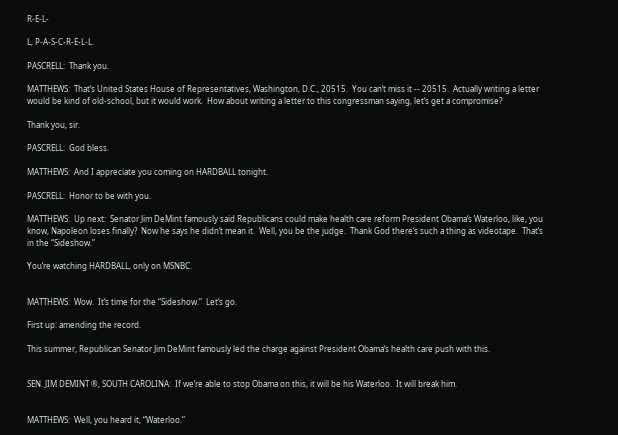R-E-L-

L, P-A-S-C-R-E-L-L.

PASCRELL:  Thank you.

MATTHEWS:  That‘s United States House of Representatives, Washington, D.C., 20515.  You can‘t miss it -- 20515.  Actually writing a letter would be kind of old-school, but it would work.  How about writing a letter to this congressman saying, let‘s get a compromise?

Thank you, sir.

PASCRELL:  God bless.

MATTHEWS:  And I appreciate you coming on HARDBALL tonight.

PASCRELL:  Honor to be with you.

MATTHEWS:  Up next:  Senator Jim DeMint famously said Republicans could make health care reform President Obama‘s Waterloo, like, you know, Napoleon loses finally?  Now he says he didn‘t mean it.  Well, you be the judge.  Thank God there‘s such a thing as videotape.  That‘s in the “Sideshow.”

You‘re watching HARDBALL, only on MSNBC.


MATTHEWS:  Wow.  It‘s time for the “Sideshow.”  Let‘s go.

First up: amending the record.

This summer, Republican Senator Jim DeMint famously led the charge against President Obama‘s health care push with this.


SEN. JIM DEMINT ®, SOUTH CAROLINA:  If we‘re able to stop Obama on this, it will be his Waterloo.  It will break him.


MATTHEWS:  Well, you heard it, “Waterloo.”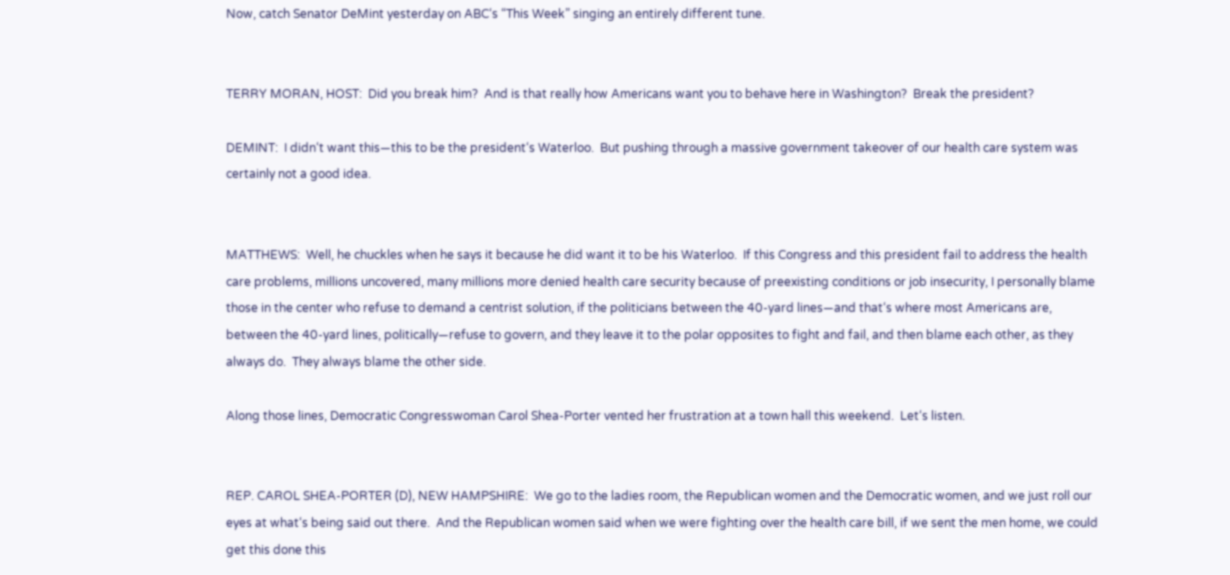Now, catch Senator DeMint yesterday on ABC‘s “This Week” singing an entirely different tune.


TERRY MORAN, HOST:  Did you break him?  And is that really how Americans want you to behave here in Washington?  Break the president?

DEMINT:  I didn‘t want this—this to be the president‘s Waterloo.  But pushing through a massive government takeover of our health care system was certainly not a good idea.


MATTHEWS:  Well, he chuckles when he says it because he did want it to be his Waterloo.  If this Congress and this president fail to address the health care problems, millions uncovered, many millions more denied health care security because of preexisting conditions or job insecurity, I personally blame those in the center who refuse to demand a centrist solution, if the politicians between the 40-yard lines—and that‘s where most Americans are, between the 40-yard lines, politically—refuse to govern, and they leave it to the polar opposites to fight and fail, and then blame each other, as they always do.  They always blame the other side.

Along those lines, Democratic Congresswoman Carol Shea-Porter vented her frustration at a town hall this weekend.  Let‘s listen.


REP. CAROL SHEA-PORTER (D), NEW HAMPSHIRE:  We go to the ladies room, the Republican women and the Democratic women, and we just roll our eyes at what‘s being said out there.  And the Republican women said when we were fighting over the health care bill, if we sent the men home, we could get this done this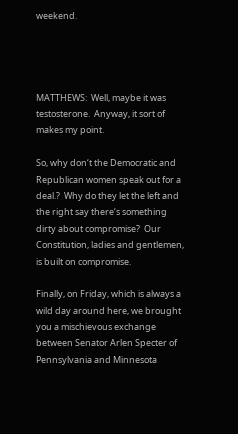weekend.




MATTHEWS:  Well, maybe it was testosterone.  Anyway, it sort of makes my point.

So, why don‘t the Democratic and Republican women speak out for a deal.?  Why do they let the left and the right say there‘s something dirty about compromise?  Our Constitution, ladies and gentlemen, is built on compromise.

Finally, on Friday, which is always a wild day around here, we brought you a mischievous exchange between Senator Arlen Specter of Pennsylvania and Minnesota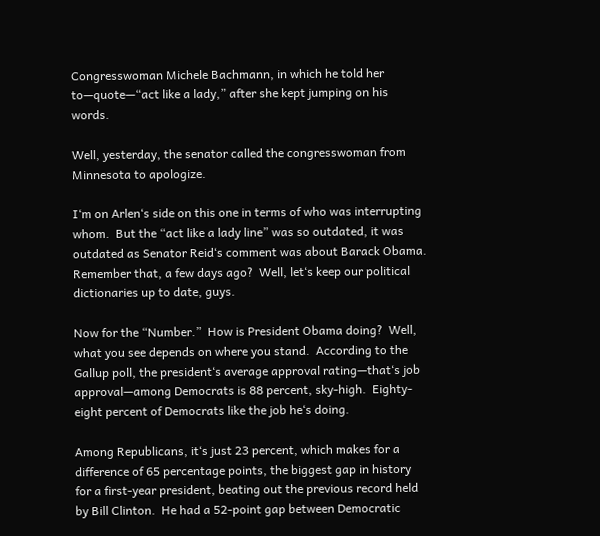Congresswoman Michele Bachmann, in which he told her to—quote—“act like a lady,” after she kept jumping on his words.

Well, yesterday, the senator called the congresswoman from Minnesota to apologize.

I‘m on Arlen‘s side on this one in terms of who was interrupting whom.  But the “act like a lady line” was so outdated, it was outdated as Senator Reid‘s comment was about Barack Obama.  Remember that, a few days ago?  Well, let‘s keep our political dictionaries up to date, guys.

Now for the “Number.”  How is President Obama doing?  Well, what you see depends on where you stand.  According to the Gallup poll, the president‘s average approval rating—that‘s job approval—among Democrats is 88 percent, sky-high.  Eighty-eight percent of Democrats like the job he‘s doing.

Among Republicans, it‘s just 23 percent, which makes for a difference of 65 percentage points, the biggest gap in history for a first-year president, beating out the previous record held by Bill Clinton.  He had a 52-point gap between Democratic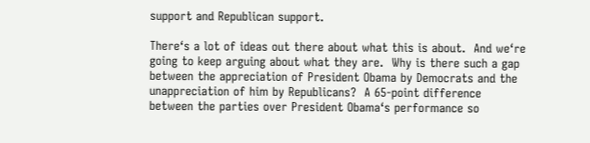support and Republican support.

There‘s a lot of ideas out there about what this is about.  And we‘re going to keep arguing about what they are.  Why is there such a gap between the appreciation of President Obama by Democrats and the unappreciation of him by Republicans?  A 65-point difference between the parties over President Obama‘s performance so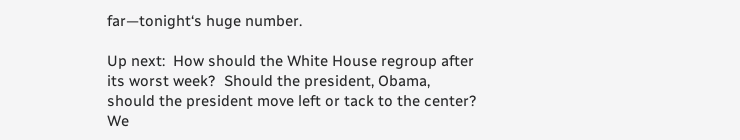far—tonight‘s huge number.

Up next:  How should the White House regroup after its worst week?  Should the president, Obama, should the president move left or tack to the center?  We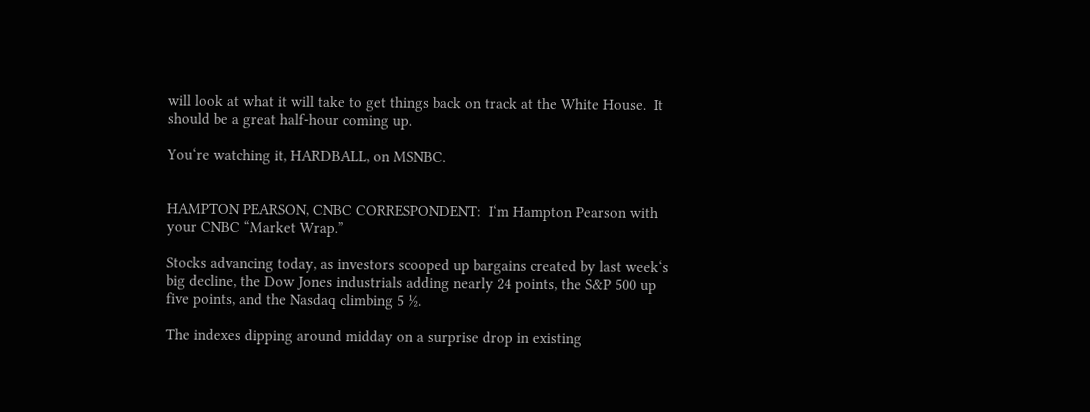will look at what it will take to get things back on track at the White House.  It should be a great half-hour coming up.

You‘re watching it, HARDBALL, on MSNBC.


HAMPTON PEARSON, CNBC CORRESPONDENT:  I‘m Hampton Pearson with your CNBC “Market Wrap.”

Stocks advancing today, as investors scooped up bargains created by last week‘s big decline, the Dow Jones industrials adding nearly 24 points, the S&P 500 up five points, and the Nasdaq climbing 5 ½.

The indexes dipping around midday on a surprise drop in existing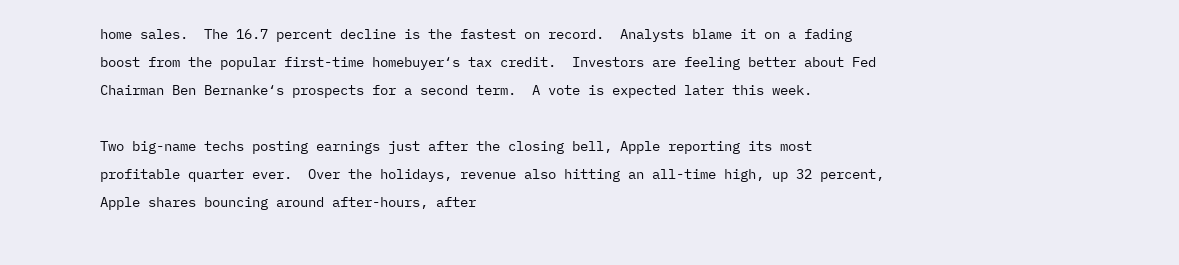home sales.  The 16.7 percent decline is the fastest on record.  Analysts blame it on a fading boost from the popular first-time homebuyer‘s tax credit.  Investors are feeling better about Fed Chairman Ben Bernanke‘s prospects for a second term.  A vote is expected later this week.

Two big-name techs posting earnings just after the closing bell, Apple reporting its most profitable quarter ever.  Over the holidays, revenue also hitting an all-time high, up 32 percent, Apple shares bouncing around after-hours, after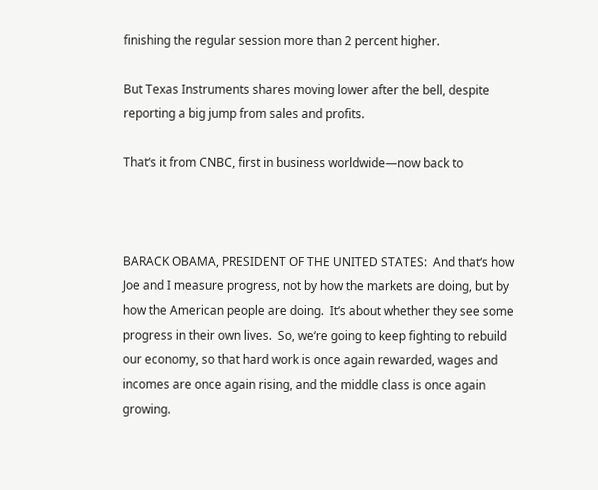finishing the regular session more than 2 percent higher.

But Texas Instruments shares moving lower after the bell, despite reporting a big jump from sales and profits.

That‘s it from CNBC, first in business worldwide—now back to



BARACK OBAMA, PRESIDENT OF THE UNITED STATES:  And that‘s how Joe and I measure progress, not by how the markets are doing, but by how the American people are doing.  It‘s about whether they see some progress in their own lives.  So, we‘re going to keep fighting to rebuild our economy, so that hard work is once again rewarded, wages and incomes are once again rising, and the middle class is once again growing.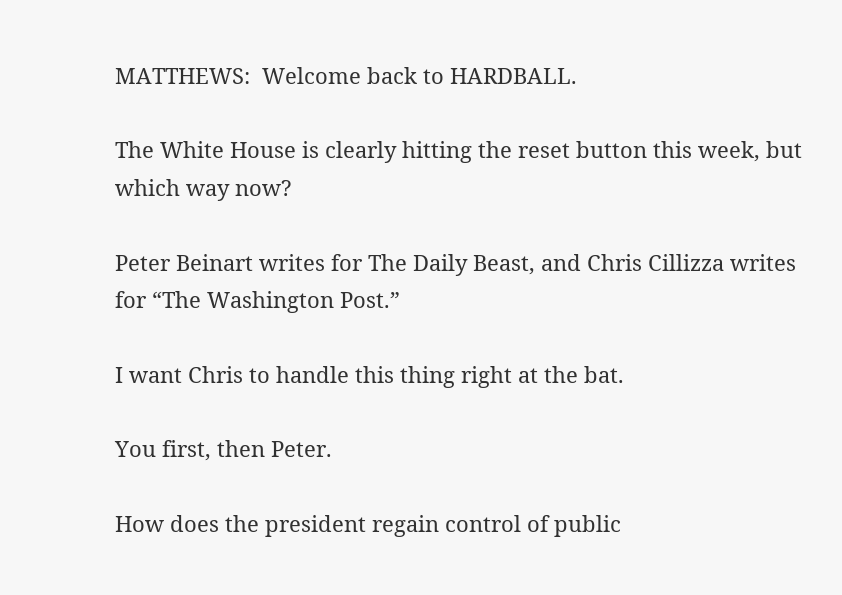MATTHEWS:  Welcome back to HARDBALL.

The White House is clearly hitting the reset button this week, but which way now?

Peter Beinart writes for The Daily Beast, and Chris Cillizza writes for “The Washington Post.”

I want Chris to handle this thing right at the bat.

You first, then Peter.

How does the president regain control of public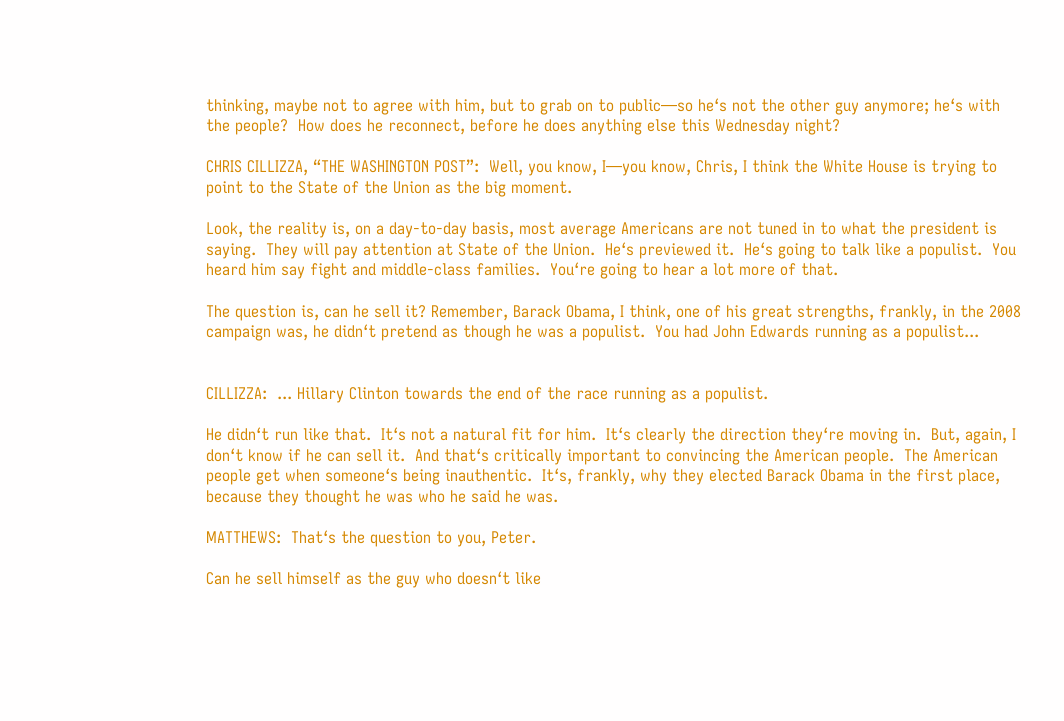thinking, maybe not to agree with him, but to grab on to public—so he‘s not the other guy anymore; he‘s with the people?  How does he reconnect, before he does anything else this Wednesday night?

CHRIS CILLIZZA, “THE WASHINGTON POST”:  Well, you know, I—you know, Chris, I think the White House is trying to point to the State of the Union as the big moment.

Look, the reality is, on a day-to-day basis, most average Americans are not tuned in to what the president is saying.  They will pay attention at State of the Union.  He‘s previewed it.  He‘s going to talk like a populist.  You heard him say fight and middle-class families.  You‘re going to hear a lot more of that.

The question is, can he sell it? Remember, Barack Obama, I think, one of his great strengths, frankly, in the 2008 campaign was, he didn‘t pretend as though he was a populist.  You had John Edwards running as a populist...


CILLIZZA:  ... Hillary Clinton towards the end of the race running as a populist.

He didn‘t run like that.  It‘s not a natural fit for him.  It‘s clearly the direction they‘re moving in.  But, again, I don‘t know if he can sell it.  And that‘s critically important to convincing the American people.  The American people get when someone‘s being inauthentic.  It‘s, frankly, why they elected Barack Obama in the first place, because they thought he was who he said he was.

MATTHEWS:  That‘s the question to you, Peter.

Can he sell himself as the guy who doesn‘t like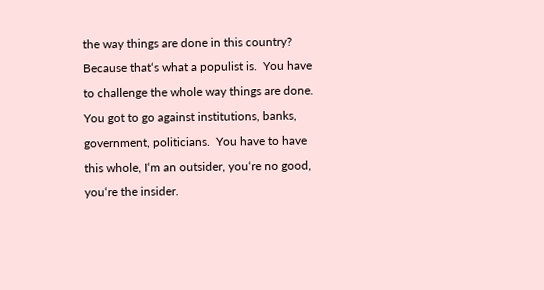the way things are done in this country?  Because that‘s what a populist is.  You have to challenge the whole way things are done.  You got to go against institutions, banks, government, politicians.  You have to have this whole, I‘m an outsider, you‘re no good, you‘re the insider.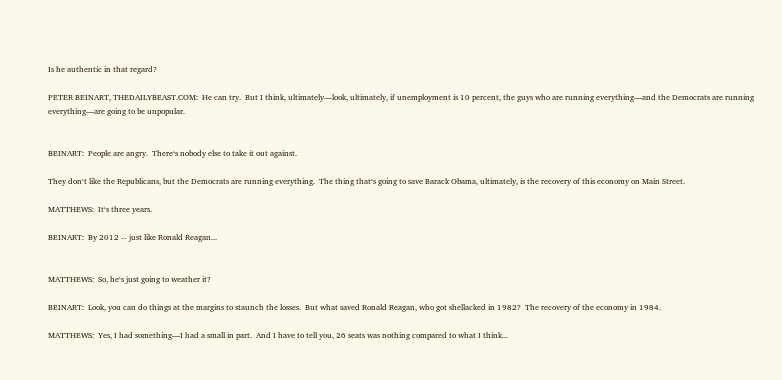Is he authentic in that regard?

PETER BEINART, THEDAILYBEAST.COM:  He can try.  But I think, ultimately—look, ultimately, if unemployment is 10 percent, the guys who are running everything—and the Democrats are running everything—are going to be unpopular.


BEINART:  People are angry.  There‘s nobody else to take it out against.

They don‘t like the Republicans, but the Democrats are running everything.  The thing that‘s going to save Barack Obama, ultimately, is the recovery of this economy on Main Street.

MATTHEWS:  It‘s three years.

BEINART:  By 2012 -- just like Ronald Reagan...


MATTHEWS:  So, he‘s just going to weather it?

BEINART:  Look, you can do things at the margins to staunch the losses.  But what saved Ronald Reagan, who got shellacked in 1982?  The recovery of the economy in 1984.

MATTHEWS:  Yes, I had something—I had a small in part.  And I have to tell you, 26 seats was nothing compared to what I think...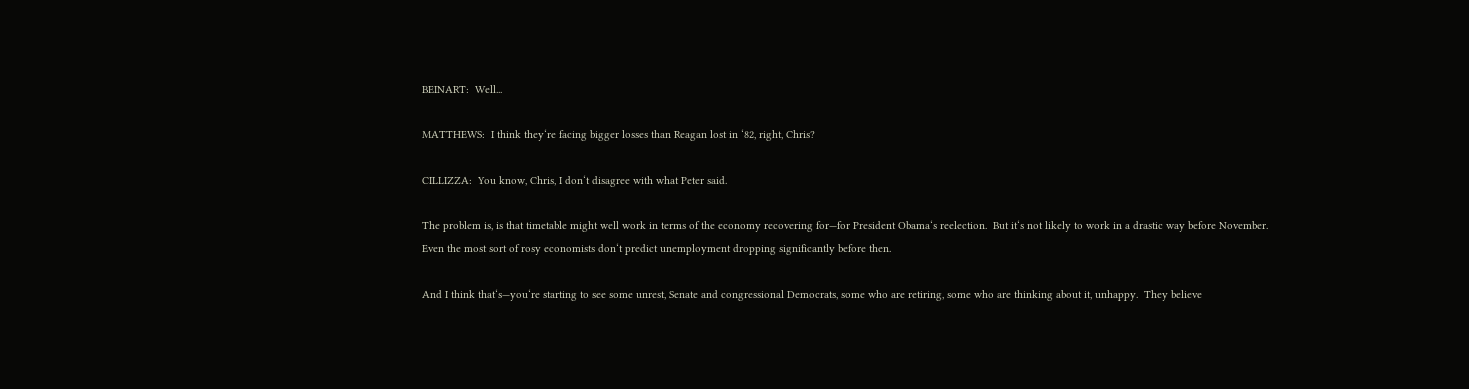BEINART:  Well...

MATTHEWS:  I think they‘re facing bigger losses than Reagan lost in ‘82, right, Chris?

CILLIZZA:  You know, Chris, I don‘t disagree with what Peter said.

The problem is, is that timetable might well work in terms of the economy recovering for—for President Obama‘s reelection.  But it‘s not likely to work in a drastic way before November.  Even the most sort of rosy economists don‘t predict unemployment dropping significantly before then.

And I think that‘s—you‘re starting to see some unrest, Senate and congressional Democrats, some who are retiring, some who are thinking about it, unhappy.  They believe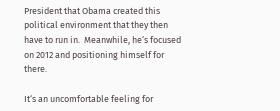President that Obama created this political environment that they then have to run in.  Meanwhile, he‘s focused on 2012 and positioning himself for there.

It‘s an uncomfortable feeling for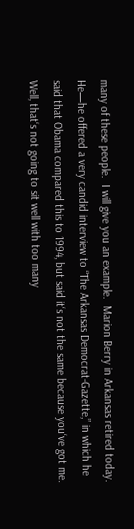many of these people.  I will give you an example.  Marion Berry in Arkansas retired today.  He—he offered a very candid interview to “The Arkansas Democrat-Gazette,” in which he said that Obama compared this to 1994, but said it‘s not the same because you‘ve got me.  Well, that‘s not going to sit well with too many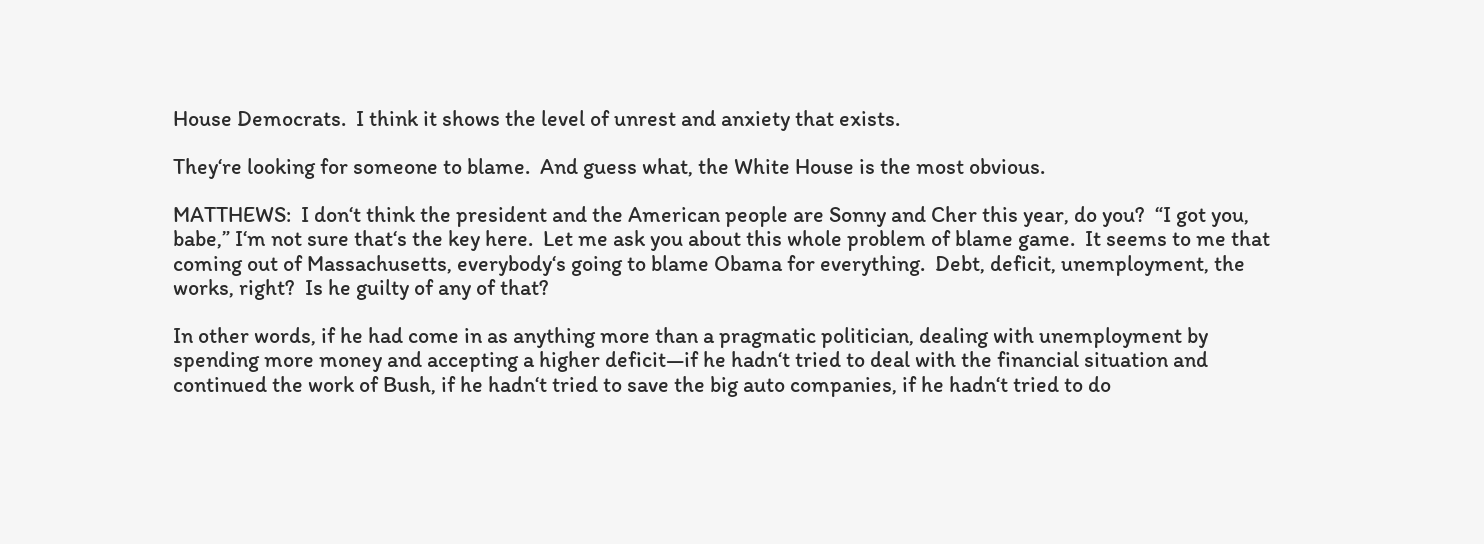House Democrats.  I think it shows the level of unrest and anxiety that exists.

They‘re looking for someone to blame.  And guess what, the White House is the most obvious.

MATTHEWS:  I don‘t think the president and the American people are Sonny and Cher this year, do you?  “I got you, babe,” I‘m not sure that‘s the key here.  Let me ask you about this whole problem of blame game.  It seems to me that coming out of Massachusetts, everybody‘s going to blame Obama for everything.  Debt, deficit, unemployment, the works, right?  Is he guilty of any of that?

In other words, if he had come in as anything more than a pragmatic politician, dealing with unemployment by spending more money and accepting a higher deficit—if he hadn‘t tried to deal with the financial situation and continued the work of Bush, if he hadn‘t tried to save the big auto companies, if he hadn‘t tried to do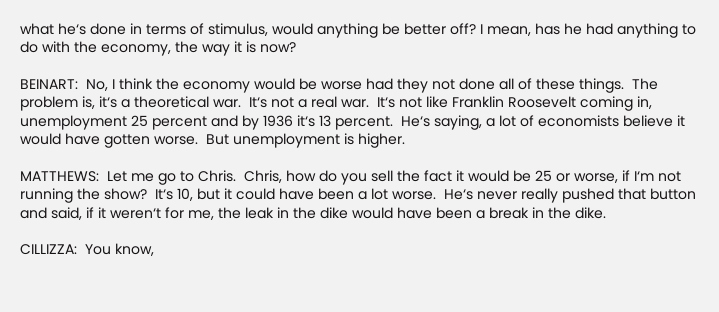what he‘s done in terms of stimulus, would anything be better off? I mean, has he had anything to do with the economy, the way it is now?

BEINART:  No, I think the economy would be worse had they not done all of these things.  The problem is, it‘s a theoretical war.  It‘s not a real war.  It‘s not like Franklin Roosevelt coming in, unemployment 25 percent and by 1936 it‘s 13 percent.  He‘s saying, a lot of economists believe it would have gotten worse.  But unemployment is higher.

MATTHEWS:  Let me go to Chris.  Chris, how do you sell the fact it would be 25 or worse, if I‘m not running the show?  It‘s 10, but it could have been a lot worse.  He‘s never really pushed that button and said, if it weren‘t for me, the leak in the dike would have been a break in the dike.

CILLIZZA:  You know,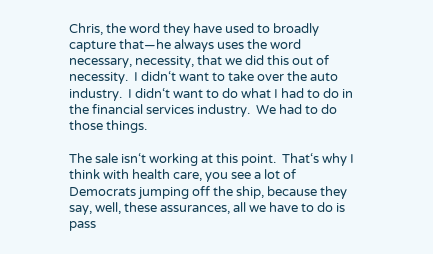Chris, the word they have used to broadly capture that—he always uses the word necessary, necessity, that we did this out of necessity.  I didn‘t want to take over the auto industry.  I didn‘t want to do what I had to do in the financial services industry.  We had to do those things.

The sale isn‘t working at this point.  That‘s why I think with health care, you see a lot of Democrats jumping off the ship, because they say, well, these assurances, all we have to do is pass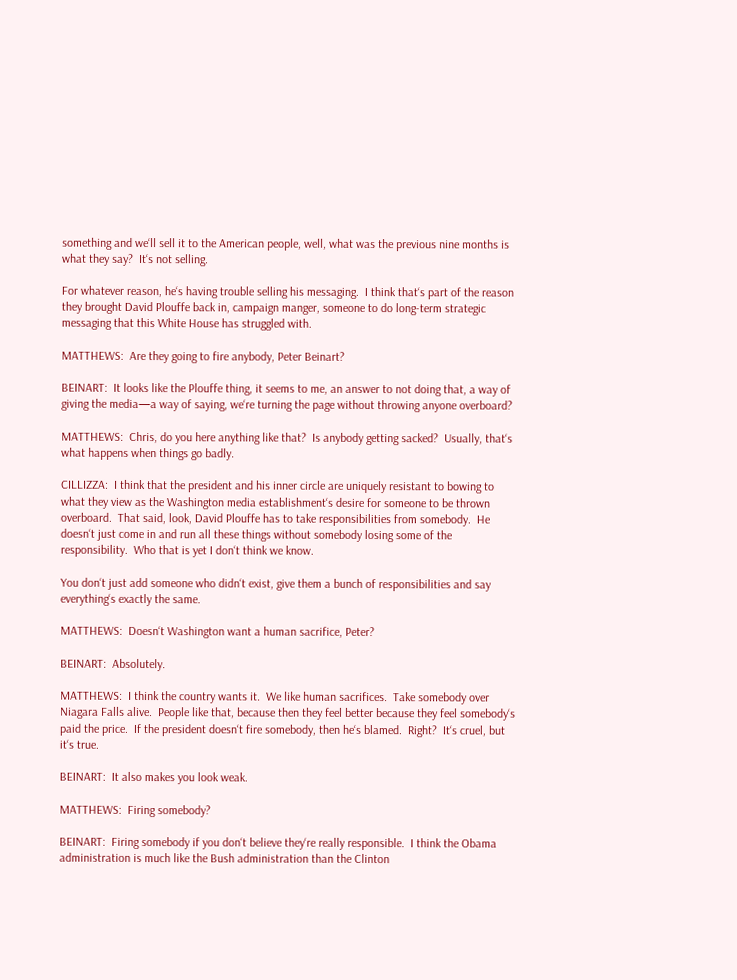something and we‘ll sell it to the American people, well, what was the previous nine months is what they say?  It‘s not selling.

For whatever reason, he‘s having trouble selling his messaging.  I think that‘s part of the reason they brought David Plouffe back in, campaign manger, someone to do long-term strategic messaging that this White House has struggled with.

MATTHEWS:  Are they going to fire anybody, Peter Beinart?

BEINART:  It looks like the Plouffe thing, it seems to me, an answer to not doing that, a way of giving the media—a way of saying, we‘re turning the page without throwing anyone overboard?

MATTHEWS:  Chris, do you here anything like that?  Is anybody getting sacked?  Usually, that‘s what happens when things go badly.

CILLIZZA:  I think that the president and his inner circle are uniquely resistant to bowing to what they view as the Washington media establishment‘s desire for someone to be thrown overboard.  That said, look, David Plouffe has to take responsibilities from somebody.  He doesn‘t just come in and run all these things without somebody losing some of the responsibility.  Who that is yet I don‘t think we know.

You don‘t just add someone who didn‘t exist, give them a bunch of responsibilities and say everything‘s exactly the same.

MATTHEWS:  Doesn‘t Washington want a human sacrifice, Peter?

BEINART:  Absolutely.

MATTHEWS:  I think the country wants it.  We like human sacrifices.  Take somebody over Niagara Falls alive.  People like that, because then they feel better because they feel somebody‘s paid the price.  If the president doesn‘t fire somebody, then he‘s blamed.  Right?  It‘s cruel, but it‘s true.

BEINART:  It also makes you look weak.

MATTHEWS:  Firing somebody?

BEINART:  Firing somebody if you don‘t believe they‘re really responsible.  I think the Obama administration is much like the Bush administration than the Clinton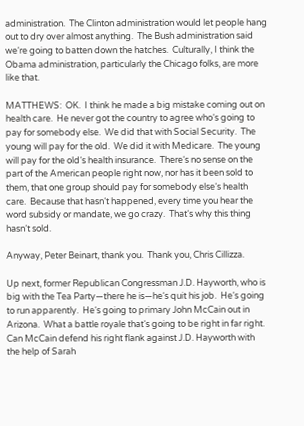administration.  The Clinton administration would let people hang out to dry over almost anything.  The Bush administration said we‘re going to batten down the hatches.  Culturally, I think the Obama administration, particularly the Chicago folks, are more like that.

MATTHEWS:  OK.  I think he made a big mistake coming out on health care.  He never got the country to agree who‘s going to pay for somebody else.  We did that with Social Security.  The young will pay for the old.  We did it with Medicare.  The young will pay for the old‘s health insurance.  There‘s no sense on the part of the American people right now, nor has it been sold to them, that one group should pay for somebody else‘s health care.  Because that hasn‘t happened, every time you hear the word subsidy or mandate, we go crazy.  That‘s why this thing hasn‘t sold.

Anyway, Peter Beinart, thank you.  Thank you, Chris Cillizza.

Up next, former Republican Congressman J.D. Hayworth, who is big with the Tea Party—there he is—he‘s quit his job.  He‘s going to run apparently.  He‘s going to primary John McCain out in Arizona.  What a battle royale that‘s going to be right in far right.  Can McCain defend his right flank against J.D. Hayworth with the help of Sarah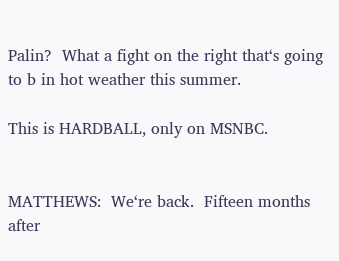Palin?  What a fight on the right that‘s going to b in hot weather this summer.

This is HARDBALL, only on MSNBC.


MATTHEWS:  We‘re back.  Fifteen months after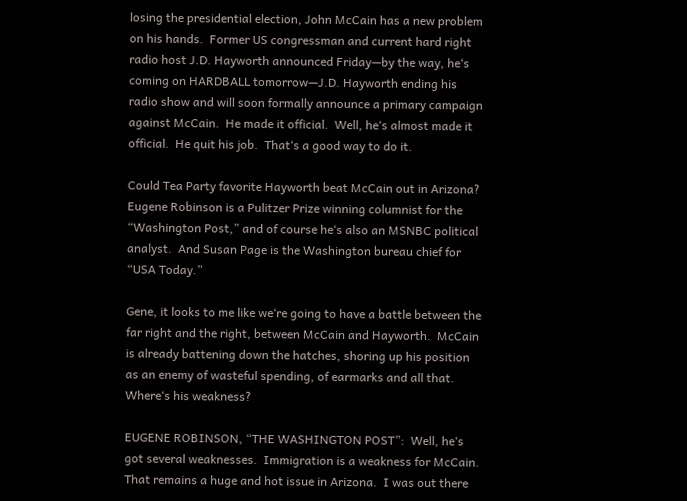losing the presidential election, John McCain has a new problem on his hands.  Former US congressman and current hard right radio host J.D. Hayworth announced Friday—by the way, he‘s coming on HARDBALL tomorrow—J.D. Hayworth ending his radio show and will soon formally announce a primary campaign against McCain.  He made it official.  Well, he‘s almost made it official.  He quit his job.  That‘s a good way to do it.

Could Tea Party favorite Hayworth beat McCain out in Arizona?  Eugene Robinson is a Pulitzer Prize winning columnist for the “Washington Post,” and of course he‘s also an MSNBC political analyst.  And Susan Page is the Washington bureau chief for “USA Today.”

Gene, it looks to me like we‘re going to have a battle between the far right and the right, between McCain and Hayworth.  McCain is already battening down the hatches, shoring up his position as an enemy of wasteful spending, of earmarks and all that.  Where‘s his weakness?

EUGENE ROBINSON, “THE WASHINGTON POST”:  Well, he‘s got several weaknesses.  Immigration is a weakness for McCain.  That remains a huge and hot issue in Arizona.  I was out there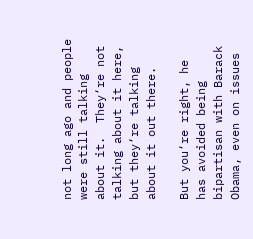not long ago and people were still talking about it.  They‘re not talking about it here, but they‘re talking about it out there.

But you‘re right, he has avoided being bipartisan with Barack Obama, even on issues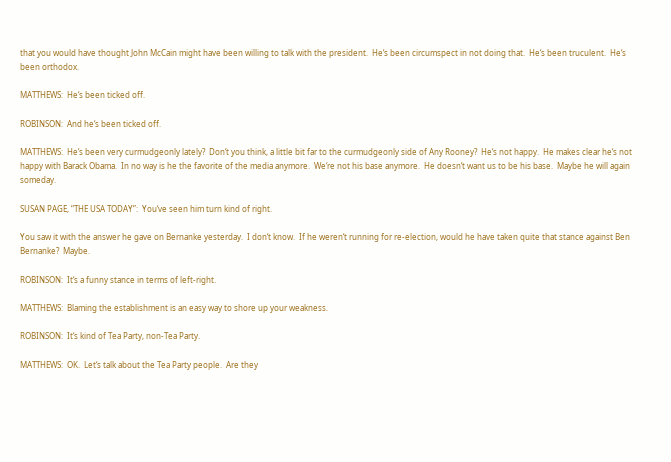that you would have thought John McCain might have been willing to talk with the president.  He‘s been circumspect in not doing that.  He‘s been truculent.  He‘s been orthodox.

MATTHEWS:  He‘s been ticked off.

ROBINSON:  And he‘s been ticked off.

MATTHEWS:  He‘s been very curmudgeonly lately?  Don‘t you think, a little bit far to the curmudgeonly side of Any Rooney?  He‘s not happy.  He makes clear he‘s not happy with Barack Obama.  In no way is he the favorite of the media anymore.  We‘re not his base anymore.  He doesn‘t want us to be his base.  Maybe he will again someday.

SUSAN PAGE, “THE USA TODAY”:  You‘ve seen him turn kind of right.

You saw it with the answer he gave on Bernanke yesterday.  I don‘t know.  If he weren‘t running for re-election, would he have taken quite that stance against Ben Bernanke?  Maybe.

ROBINSON:  It‘s a funny stance in terms of left-right.

MATTHEWS:  Blaming the establishment is an easy way to shore up your weakness.

ROBINSON:  It‘s kind of Tea Party, non-Tea Party.

MATTHEWS:  OK.  Let‘s talk about the Tea Party people.  Are they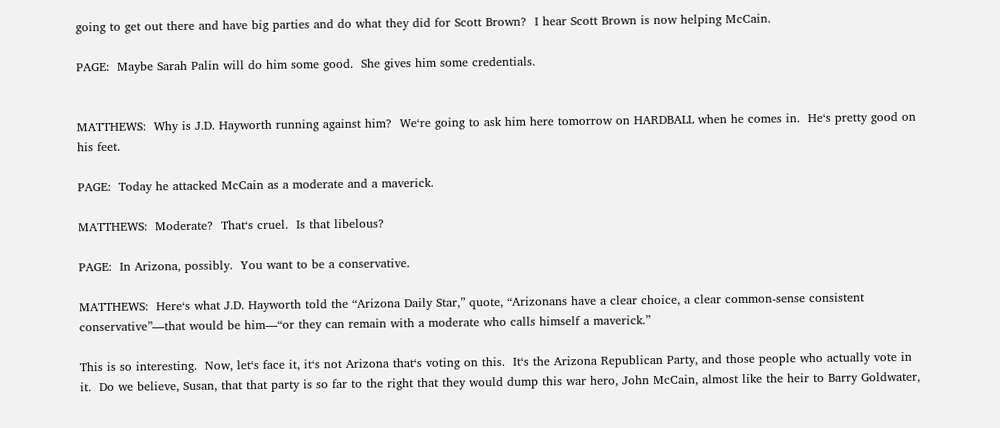going to get out there and have big parties and do what they did for Scott Brown?  I hear Scott Brown is now helping McCain.

PAGE:  Maybe Sarah Palin will do him some good.  She gives him some credentials.


MATTHEWS:  Why is J.D. Hayworth running against him?  We‘re going to ask him here tomorrow on HARDBALL when he comes in.  He‘s pretty good on his feet.

PAGE:  Today he attacked McCain as a moderate and a maverick.

MATTHEWS:  Moderate?  That‘s cruel.  Is that libelous?

PAGE:  In Arizona, possibly.  You want to be a conservative.

MATTHEWS:  Here‘s what J.D. Hayworth told the “Arizona Daily Star,” quote, “Arizonans have a clear choice, a clear common-sense consistent conservative”—that would be him—“or they can remain with a moderate who calls himself a maverick.”

This is so interesting.  Now, let‘s face it, it‘s not Arizona that‘s voting on this.  It‘s the Arizona Republican Party, and those people who actually vote in it.  Do we believe, Susan, that that party is so far to the right that they would dump this war hero, John McCain, almost like the heir to Barry Goldwater,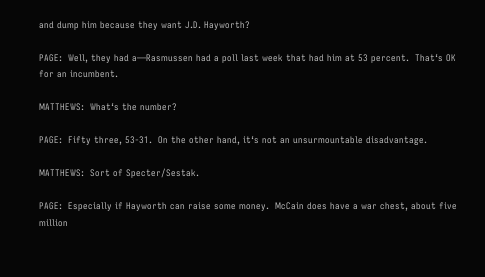and dump him because they want J.D. Hayworth?

PAGE:  Well, they had a—Rasmussen had a poll last week that had him at 53 percent.  That‘s OK for an incumbent.

MATTHEWS:  What‘s the number?

PAGE:  Fifty three, 53-31.  On the other hand, it‘s not an unsurmountable disadvantage.

MATTHEWS:  Sort of Specter/Sestak.

PAGE:  Especially if Hayworth can raise some money.  McCain does have a war chest, about five million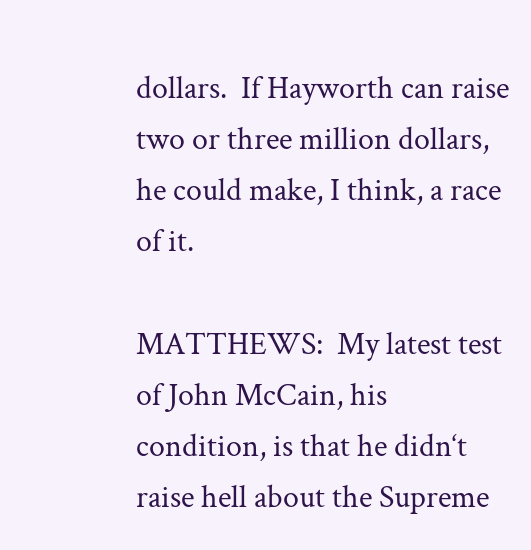dollars.  If Hayworth can raise two or three million dollars, he could make, I think, a race of it.

MATTHEWS:  My latest test of John McCain, his condition, is that he didn‘t raise hell about the Supreme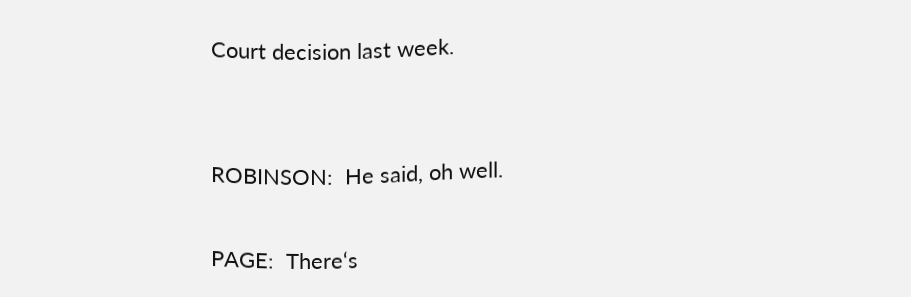Court decision last week.


ROBINSON:  He said, oh well.

PAGE:  There‘s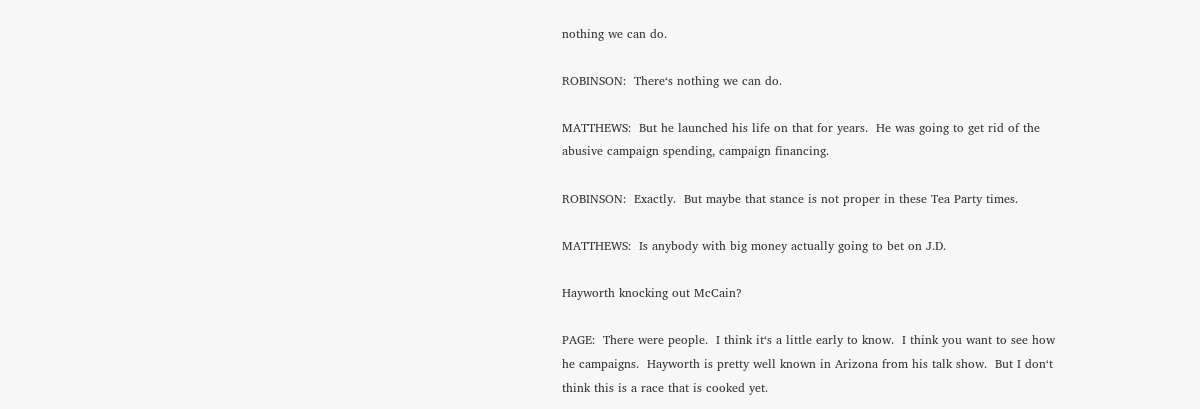nothing we can do.

ROBINSON:  There‘s nothing we can do.

MATTHEWS:  But he launched his life on that for years.  He was going to get rid of the abusive campaign spending, campaign financing.

ROBINSON:  Exactly.  But maybe that stance is not proper in these Tea Party times.

MATTHEWS:  Is anybody with big money actually going to bet on J.D.

Hayworth knocking out McCain?

PAGE:  There were people.  I think it‘s a little early to know.  I think you want to see how he campaigns.  Hayworth is pretty well known in Arizona from his talk show.  But I don‘t think this is a race that is cooked yet.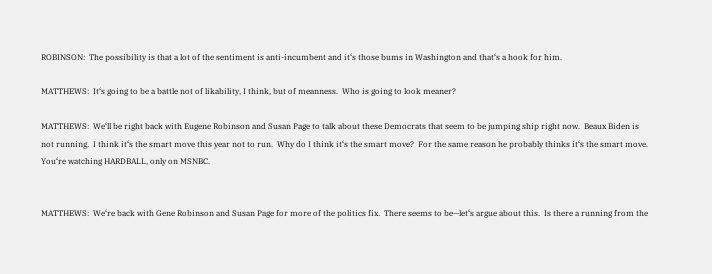ROBINSON:  The possibility is that a lot of the sentiment is anti-incumbent and it‘s those bums in Washington and that‘s a hook for him.

MATTHEWS:  It‘s going to be a battle not of likability, I think, but of meanness.  Who is going to look meaner?

MATTHEWS:  We‘ll be right back with Eugene Robinson and Susan Page to talk about these Democrats that seem to be jumping ship right now.  Beaux Biden is not running.  I think it‘s the smart move this year not to run.  Why do I think it‘s the smart move?  For the same reason he probably thinks it‘s the smart move.  You‘re watching HARDBALL, only on MSNBC.


MATTHEWS:  We‘re back with Gene Robinson and Susan Page for more of the politics fix.  There seems to be—let‘s argue about this.  Is there a running from the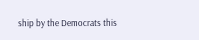ship by the Democrats this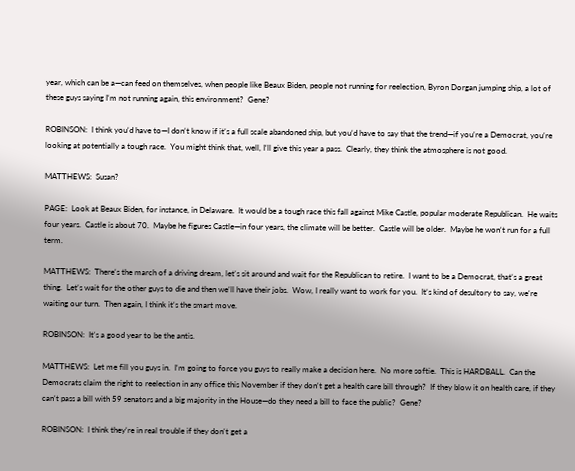year, which can be a—can feed on themselves, when people like Beaux Biden, people not running for reelection, Byron Dorgan jumping ship, a lot of these guys saying I‘m not running again, this environment?  Gene?

ROBINSON:  I think you‘d have to—I don‘t know if it‘s a full scale abandoned ship, but you‘d have to say that the trend—if you‘re a Democrat, you‘re looking at potentially a tough race.  You might think that, well, I‘ll give this year a pass.  Clearly, they think the atmosphere is not good.

MATTHEWS:  Susan?

PAGE:  Look at Beaux Biden, for instance, in Delaware.  It would be a tough race this fall against Mike Castle, popular moderate Republican.  He waits four years.  Castle is about 70.  Maybe he figures Castle—in four years, the climate will be better.  Castle will be older.  Maybe he won‘t run for a full term.

MATTHEWS:  There‘s the march of a driving dream, let‘s sit around and wait for the Republican to retire.  I want to be a Democrat, that‘s a great thing.  Let‘s wait for the other guys to die and then we‘ll have their jobs.  Wow, I really want to work for you.  It‘s kind of desultory to say, we‘re waiting our turn.  Then again, I think it‘s the smart move.

ROBINSON:  It‘s a good year to be the antis.

MATTHEWS:  Let me fill you guys in.  I‘m going to force you guys to really make a decision here.  No more softie.  This is HARDBALL.  Can the Democrats claim the right to reelection in any office this November if they don‘t get a health care bill through?  If they blow it on health care, if they can‘t pass a bill with 59 senators and a big majority in the House—do they need a bill to face the public?  Gene?

ROBINSON:  I think they‘re in real trouble if they don‘t get a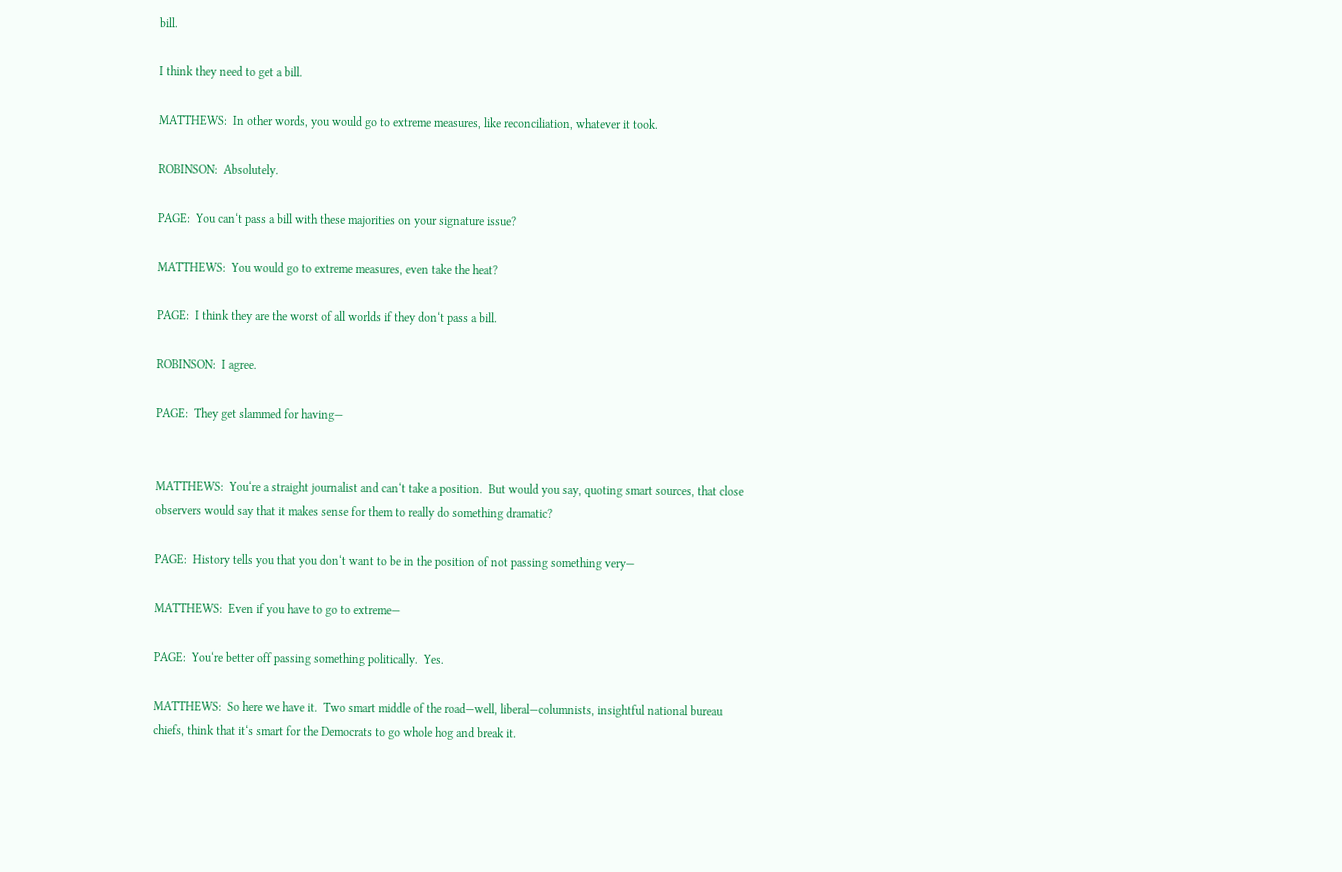bill.

I think they need to get a bill.

MATTHEWS:  In other words, you would go to extreme measures, like reconciliation, whatever it took.

ROBINSON:  Absolutely.

PAGE:  You can‘t pass a bill with these majorities on your signature issue?

MATTHEWS:  You would go to extreme measures, even take the heat?

PAGE:  I think they are the worst of all worlds if they don‘t pass a bill.

ROBINSON:  I agree.

PAGE:  They get slammed for having—


MATTHEWS:  You‘re a straight journalist and can‘t take a position.  But would you say, quoting smart sources, that close observers would say that it makes sense for them to really do something dramatic?

PAGE:  History tells you that you don‘t want to be in the position of not passing something very—

MATTHEWS:  Even if you have to go to extreme—

PAGE:  You‘re better off passing something politically.  Yes.

MATTHEWS:  So here we have it.  Two smart middle of the road—well, liberal—columnists, insightful national bureau chiefs, think that it‘s smart for the Democrats to go whole hog and break it.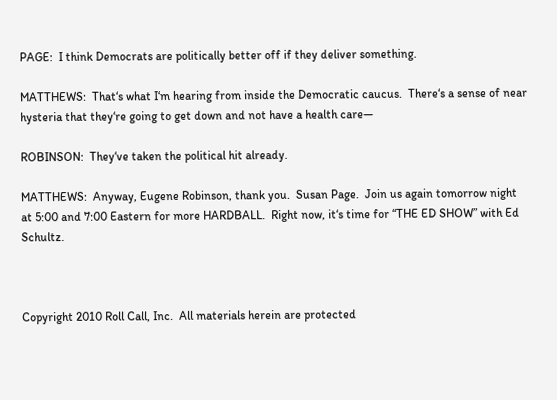PAGE:  I think Democrats are politically better off if they deliver something.

MATTHEWS:  That‘s what I‘m hearing from inside the Democratic caucus.  There‘s a sense of near hysteria that they‘re going to get down and not have a health care—

ROBINSON:  They‘ve taken the political hit already.

MATTHEWS:  Anyway, Eugene Robinson, thank you.  Susan Page.  Join us again tomorrow night at 5:00 and 7:00 Eastern for more HARDBALL.  Right now, it‘s time for “THE ED SHOW” with Ed Schultz.



Copyright 2010 Roll Call, Inc.  All materials herein are protected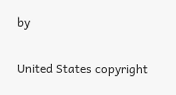by

United States copyright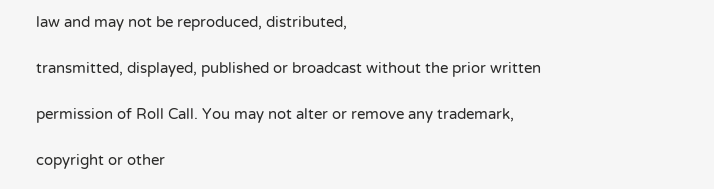law and may not be reproduced, distributed,

transmitted, displayed, published or broadcast without the prior written

permission of Roll Call. You may not alter or remove any trademark,

copyright or other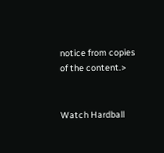notice from copies of the content.>


Watch Hardball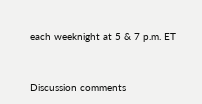each weeknight at 5 & 7 p.m. ET


Discussion comments